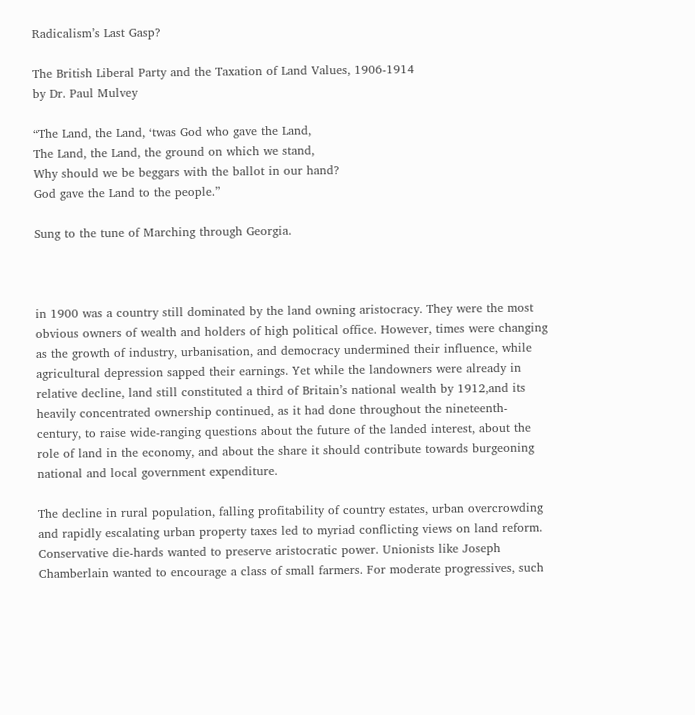Radicalism’s Last Gasp?

The British Liberal Party and the Taxation of Land Values, 1906-1914
by Dr. Paul Mulvey

“The Land, the Land, ‘twas God who gave the Land,
The Land, the Land, the ground on which we stand,
Why should we be beggars with the ballot in our hand?
God gave the Land to the people.”

Sung to the tune of Marching through Georgia.



in 1900 was a country still dominated by the land owning aristocracy. They were the most obvious owners of wealth and holders of high political office. However, times were changing as the growth of industry, urbanisation, and democracy undermined their influence, while agricultural depression sapped their earnings. Yet while the landowners were already in relative decline, land still constituted a third of Britain’s national wealth by 1912,and its heavily concentrated ownership continued, as it had done throughout the nineteenth-century, to raise wide-ranging questions about the future of the landed interest, about the role of land in the economy, and about the share it should contribute towards burgeoning national and local government expenditure.

The decline in rural population, falling profitability of country estates, urban overcrowding and rapidly escalating urban property taxes led to myriad conflicting views on land reform. Conservative die-hards wanted to preserve aristocratic power. Unionists like Joseph Chamberlain wanted to encourage a class of small farmers. For moderate progressives, such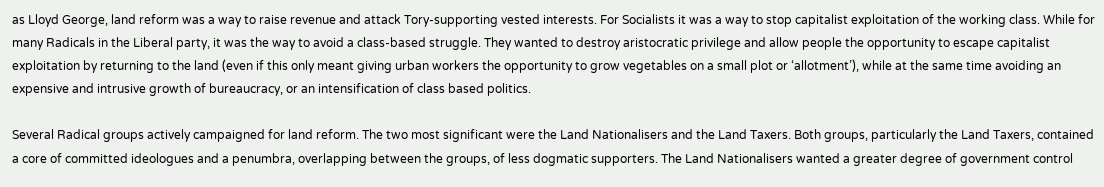as Lloyd George, land reform was a way to raise revenue and attack Tory-supporting vested interests. For Socialists it was a way to stop capitalist exploitation of the working class. While for many Radicals in the Liberal party, it was the way to avoid a class-based struggle. They wanted to destroy aristocratic privilege and allow people the opportunity to escape capitalist exploitation by returning to the land (even if this only meant giving urban workers the opportunity to grow vegetables on a small plot or ‘allotment’), while at the same time avoiding an expensive and intrusive growth of bureaucracy, or an intensification of class based politics.

Several Radical groups actively campaigned for land reform. The two most significant were the Land Nationalisers and the Land Taxers. Both groups, particularly the Land Taxers, contained a core of committed ideologues and a penumbra, overlapping between the groups, of less dogmatic supporters. The Land Nationalisers wanted a greater degree of government control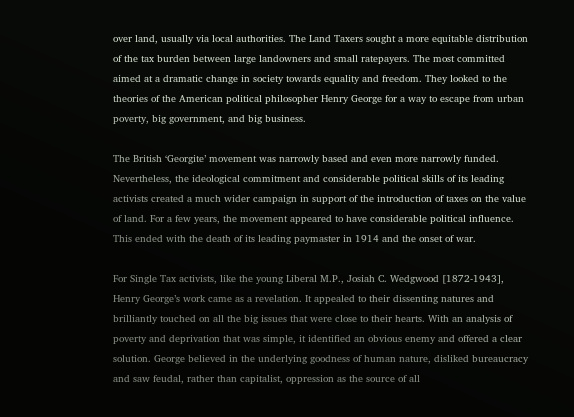over land, usually via local authorities. The Land Taxers sought a more equitable distribution of the tax burden between large landowners and small ratepayers. The most committed aimed at a dramatic change in society towards equality and freedom. They looked to the theories of the American political philosopher Henry George for a way to escape from urban poverty, big government, and big business.

The British ‘Georgite’ movement was narrowly based and even more narrowly funded. Nevertheless, the ideological commitment and considerable political skills of its leading activists created a much wider campaign in support of the introduction of taxes on the value of land. For a few years, the movement appeared to have considerable political influence. This ended with the death of its leading paymaster in 1914 and the onset of war.

For Single Tax activists, like the young Liberal M.P., Josiah C. Wedgwood [1872-1943], Henry George’s work came as a revelation. It appealed to their dissenting natures and brilliantly touched on all the big issues that were close to their hearts. With an analysis of poverty and deprivation that was simple, it identified an obvious enemy and offered a clear solution. George believed in the underlying goodness of human nature, disliked bureaucracy and saw feudal, rather than capitalist, oppression as the source of all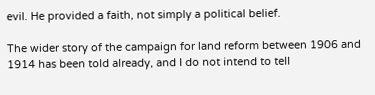evil. He provided a faith, not simply a political belief.

The wider story of the campaign for land reform between 1906 and 1914 has been told already, and I do not intend to tell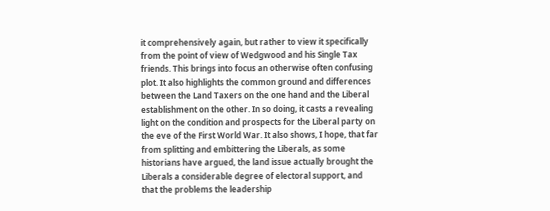it comprehensively again, but rather to view it specifically from the point of view of Wedgwood and his Single Tax friends. This brings into focus an otherwise often confusing plot. It also highlights the common ground and differences between the Land Taxers on the one hand and the Liberal establishment on the other. In so doing, it casts a revealing light on the condition and prospects for the Liberal party on the eve of the First World War. It also shows, I hope, that far from splitting and embittering the Liberals, as some historians have argued, the land issue actually brought the Liberals a considerable degree of electoral support, and that the problems the leadership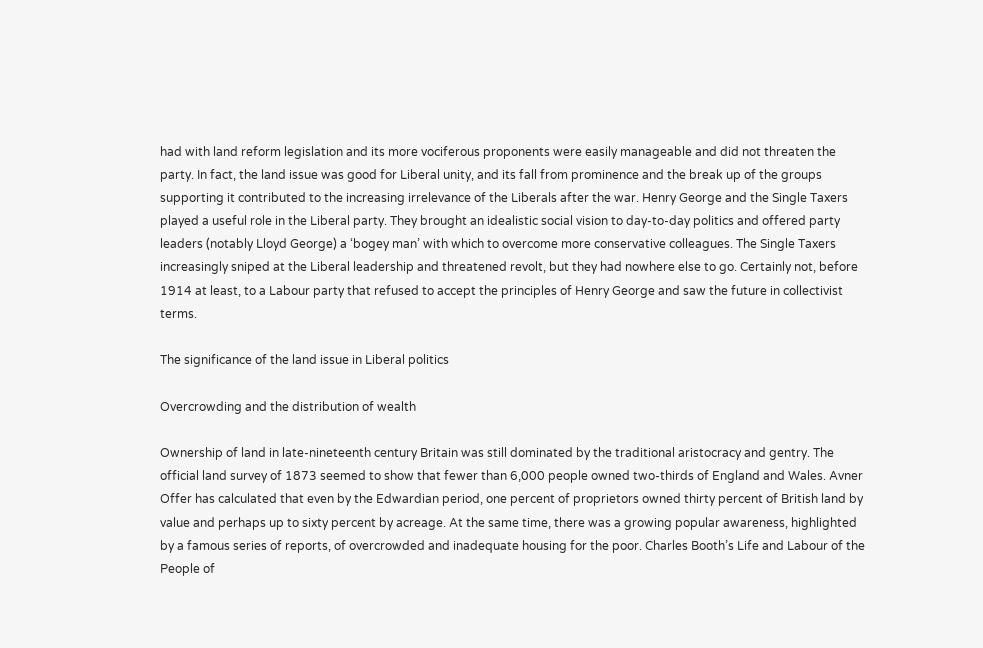had with land reform legislation and its more vociferous proponents were easily manageable and did not threaten the party. In fact, the land issue was good for Liberal unity, and its fall from prominence and the break up of the groups supporting it contributed to the increasing irrelevance of the Liberals after the war. Henry George and the Single Taxers played a useful role in the Liberal party. They brought an idealistic social vision to day-to-day politics and offered party leaders (notably Lloyd George) a ‘bogey man’ with which to overcome more conservative colleagues. The Single Taxers increasingly sniped at the Liberal leadership and threatened revolt, but they had nowhere else to go. Certainly not, before 1914 at least, to a Labour party that refused to accept the principles of Henry George and saw the future in collectivist terms.

The significance of the land issue in Liberal politics

Overcrowding and the distribution of wealth

Ownership of land in late-nineteenth century Britain was still dominated by the traditional aristocracy and gentry. The official land survey of 1873 seemed to show that fewer than 6,000 people owned two-thirds of England and Wales. Avner Offer has calculated that even by the Edwardian period, one percent of proprietors owned thirty percent of British land by value and perhaps up to sixty percent by acreage. At the same time, there was a growing popular awareness, highlighted by a famous series of reports, of overcrowded and inadequate housing for the poor. Charles Booth’s Life and Labour of the People of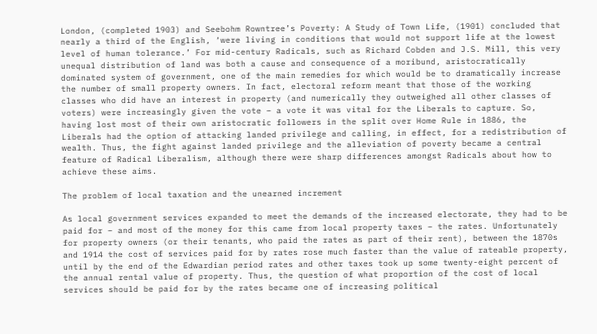London, (completed 1903) and Seebohm Rowntree’s Poverty: A Study of Town Life, (1901) concluded that nearly a third of the English, ‘were living in conditions that would not support life at the lowest level of human tolerance.’ For mid-century Radicals, such as Richard Cobden and J.S. Mill, this very unequal distribution of land was both a cause and consequence of a moribund, aristocratically dominated system of government, one of the main remedies for which would be to dramatically increase the number of small property owners. In fact, electoral reform meant that those of the working classes who did have an interest in property (and numerically they outweighed all other classes of voters) were increasingly given the vote – a vote it was vital for the Liberals to capture. So, having lost most of their own aristocratic followers in the split over Home Rule in 1886, the Liberals had the option of attacking landed privilege and calling, in effect, for a redistribution of wealth. Thus, the fight against landed privilege and the alleviation of poverty became a central feature of Radical Liberalism, although there were sharp differences amongst Radicals about how to achieve these aims.

The problem of local taxation and the unearned increment

As local government services expanded to meet the demands of the increased electorate, they had to be paid for – and most of the money for this came from local property taxes – the rates. Unfortunately for property owners (or their tenants, who paid the rates as part of their rent), between the 1870s and 1914 the cost of services paid for by rates rose much faster than the value of rateable property, until by the end of the Edwardian period rates and other taxes took up some twenty-eight percent of the annual rental value of property. Thus, the question of what proportion of the cost of local services should be paid for by the rates became one of increasing political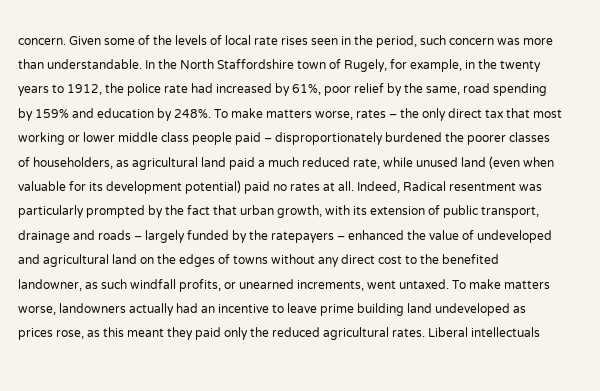concern. Given some of the levels of local rate rises seen in the period, such concern was more than understandable. In the North Staffordshire town of Rugely, for example, in the twenty years to 1912, the police rate had increased by 61%, poor relief by the same, road spending by 159% and education by 248%. To make matters worse, rates – the only direct tax that most working or lower middle class people paid – disproportionately burdened the poorer classes of householders, as agricultural land paid a much reduced rate, while unused land (even when valuable for its development potential) paid no rates at all. Indeed, Radical resentment was particularly prompted by the fact that urban growth, with its extension of public transport, drainage and roads – largely funded by the ratepayers – enhanced the value of undeveloped and agricultural land on the edges of towns without any direct cost to the benefited landowner, as such windfall profits, or unearned increments, went untaxed. To make matters worse, landowners actually had an incentive to leave prime building land undeveloped as prices rose, as this meant they paid only the reduced agricultural rates. Liberal intellectuals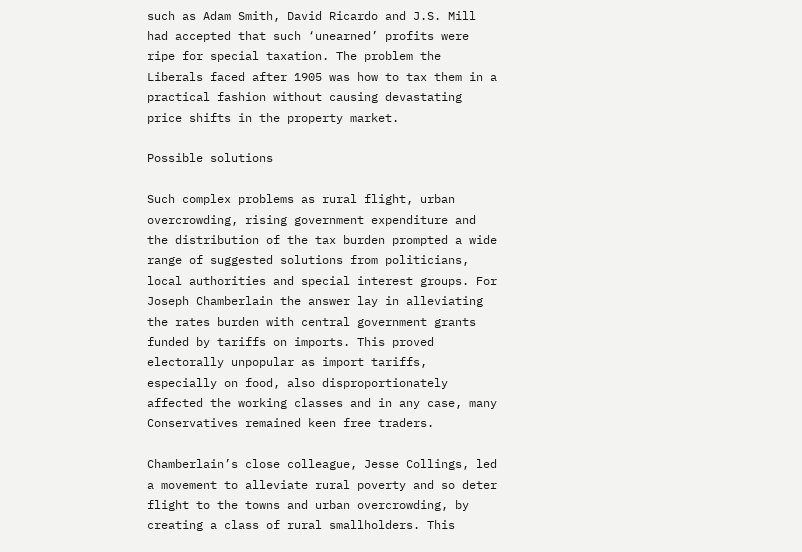such as Adam Smith, David Ricardo and J.S. Mill had accepted that such ‘unearned’ profits were ripe for special taxation. The problem the Liberals faced after 1905 was how to tax them in a practical fashion without causing devastating price shifts in the property market.

Possible solutions

Such complex problems as rural flight, urban overcrowding, rising government expenditure and the distribution of the tax burden prompted a wide range of suggested solutions from politicians, local authorities and special interest groups. For Joseph Chamberlain the answer lay in alleviating the rates burden with central government grants funded by tariffs on imports. This proved electorally unpopular as import tariffs, especially on food, also disproportionately affected the working classes and in any case, many Conservatives remained keen free traders.

Chamberlain’s close colleague, Jesse Collings, led a movement to alleviate rural poverty and so deter flight to the towns and urban overcrowding, by creating a class of rural smallholders. This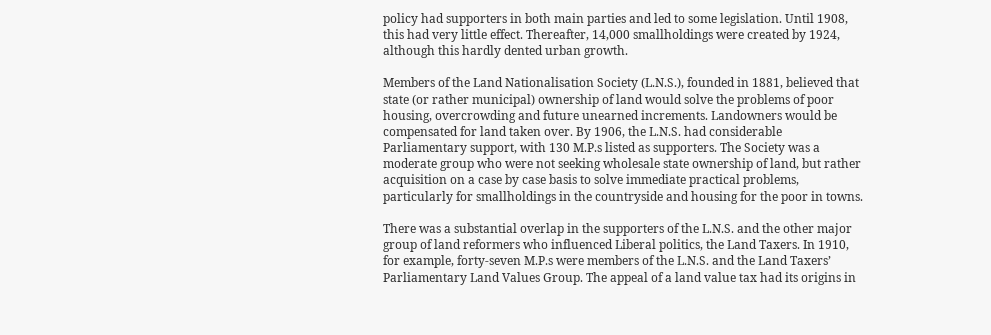policy had supporters in both main parties and led to some legislation. Until 1908, this had very little effect. Thereafter, 14,000 smallholdings were created by 1924, although this hardly dented urban growth.

Members of the Land Nationalisation Society (L.N.S.), founded in 1881, believed that state (or rather municipal) ownership of land would solve the problems of poor housing, overcrowding and future unearned increments. Landowners would be compensated for land taken over. By 1906, the L.N.S. had considerable Parliamentary support, with 130 M.P.s listed as supporters. The Society was a moderate group who were not seeking wholesale state ownership of land, but rather acquisition on a case by case basis to solve immediate practical problems, particularly for smallholdings in the countryside and housing for the poor in towns.

There was a substantial overlap in the supporters of the L.N.S. and the other major group of land reformers who influenced Liberal politics, the Land Taxers. In 1910, for example, forty-seven M.P.s were members of the L.N.S. and the Land Taxers’ Parliamentary Land Values Group. The appeal of a land value tax had its origins in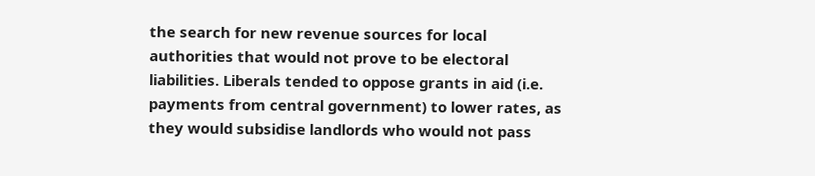the search for new revenue sources for local authorities that would not prove to be electoral liabilities. Liberals tended to oppose grants in aid (i.e. payments from central government) to lower rates, as they would subsidise landlords who would not pass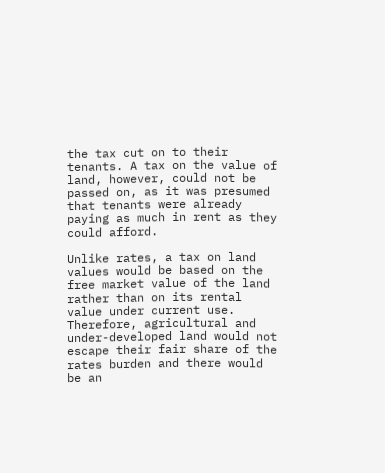the tax cut on to their tenants. A tax on the value of land, however, could not be passed on, as it was presumed that tenants were already paying as much in rent as they could afford.

Unlike rates, a tax on land values would be based on the free market value of the land rather than on its rental value under current use. Therefore, agricultural and under-developed land would not escape their fair share of the rates burden and there would be an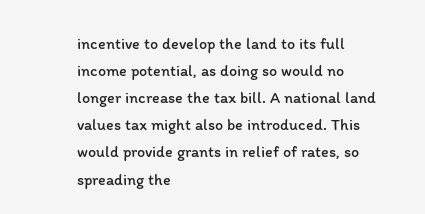incentive to develop the land to its full income potential, as doing so would no longer increase the tax bill. A national land values tax might also be introduced. This would provide grants in relief of rates, so spreading the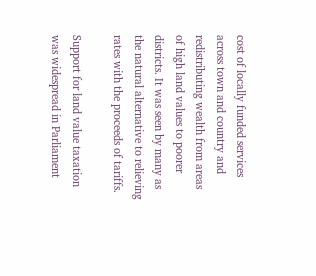cost of locally funded services across town and country and redistributing wealth from areas of high land values to poorer districts. It was seen by many as the natural alternative to relieving rates with the proceeds of tariffs.

Support for land value taxation was widespread in Parliament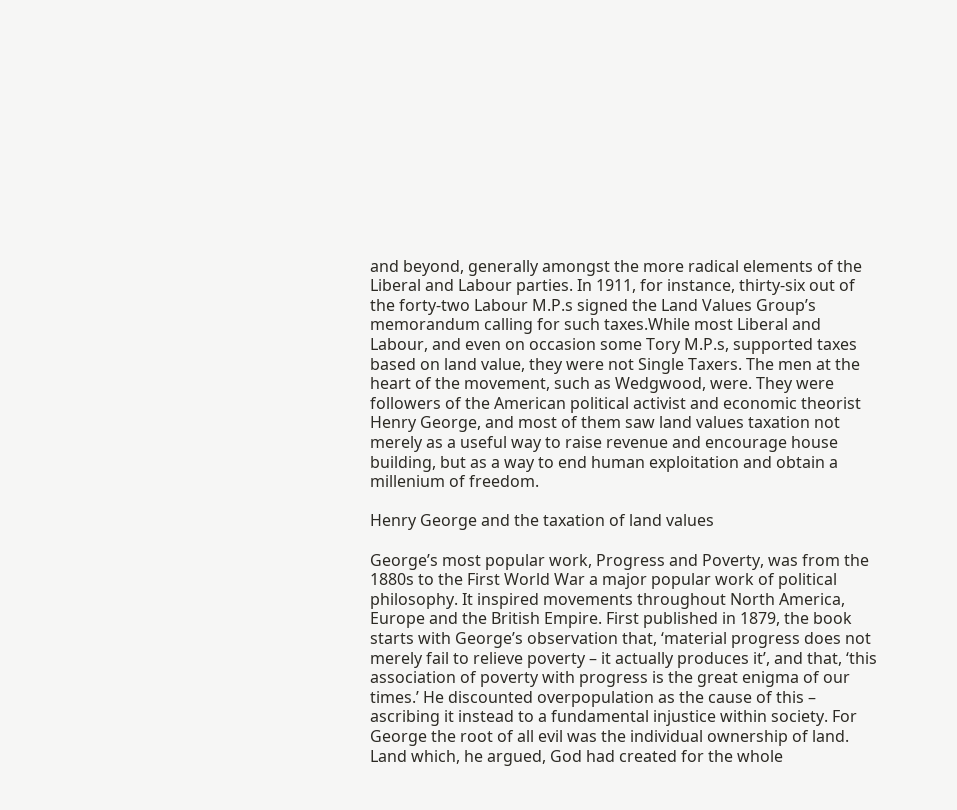and beyond, generally amongst the more radical elements of the Liberal and Labour parties. In 1911, for instance, thirty-six out of the forty-two Labour M.P.s signed the Land Values Group’s memorandum calling for such taxes.While most Liberal and Labour, and even on occasion some Tory M.P.s, supported taxes based on land value, they were not Single Taxers. The men at the heart of the movement, such as Wedgwood, were. They were followers of the American political activist and economic theorist Henry George, and most of them saw land values taxation not merely as a useful way to raise revenue and encourage house building, but as a way to end human exploitation and obtain a millenium of freedom.

Henry George and the taxation of land values

George’s most popular work, Progress and Poverty, was from the 1880s to the First World War a major popular work of political philosophy. It inspired movements throughout North America, Europe and the British Empire. First published in 1879, the book starts with George’s observation that, ‘material progress does not merely fail to relieve poverty – it actually produces it’, and that, ‘this association of poverty with progress is the great enigma of our times.’ He discounted overpopulation as the cause of this – ascribing it instead to a fundamental injustice within society. For George the root of all evil was the individual ownership of land. Land which, he argued, God had created for the whole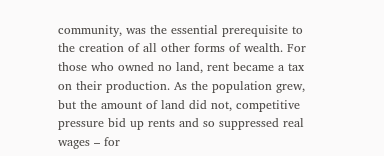community, was the essential prerequisite to the creation of all other forms of wealth. For those who owned no land, rent became a tax on their production. As the population grew, but the amount of land did not, competitive pressure bid up rents and so suppressed real wages – for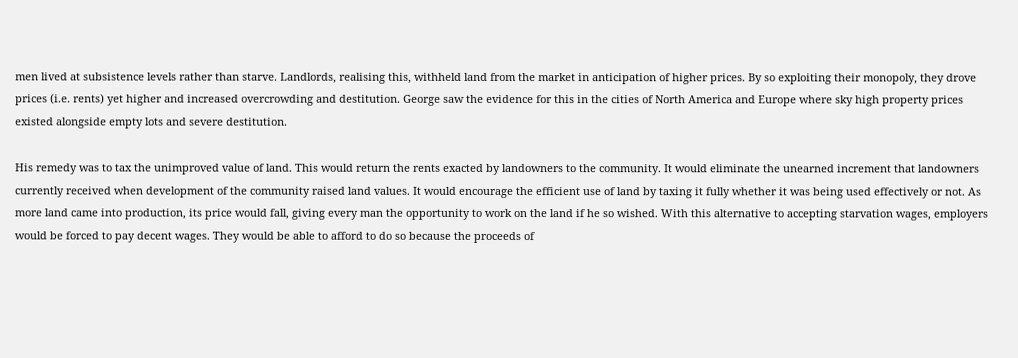men lived at subsistence levels rather than starve. Landlords, realising this, withheld land from the market in anticipation of higher prices. By so exploiting their monopoly, they drove prices (i.e. rents) yet higher and increased overcrowding and destitution. George saw the evidence for this in the cities of North America and Europe where sky high property prices existed alongside empty lots and severe destitution.

His remedy was to tax the unimproved value of land. This would return the rents exacted by landowners to the community. It would eliminate the unearned increment that landowners currently received when development of the community raised land values. It would encourage the efficient use of land by taxing it fully whether it was being used effectively or not. As more land came into production, its price would fall, giving every man the opportunity to work on the land if he so wished. With this alternative to accepting starvation wages, employers would be forced to pay decent wages. They would be able to afford to do so because the proceeds of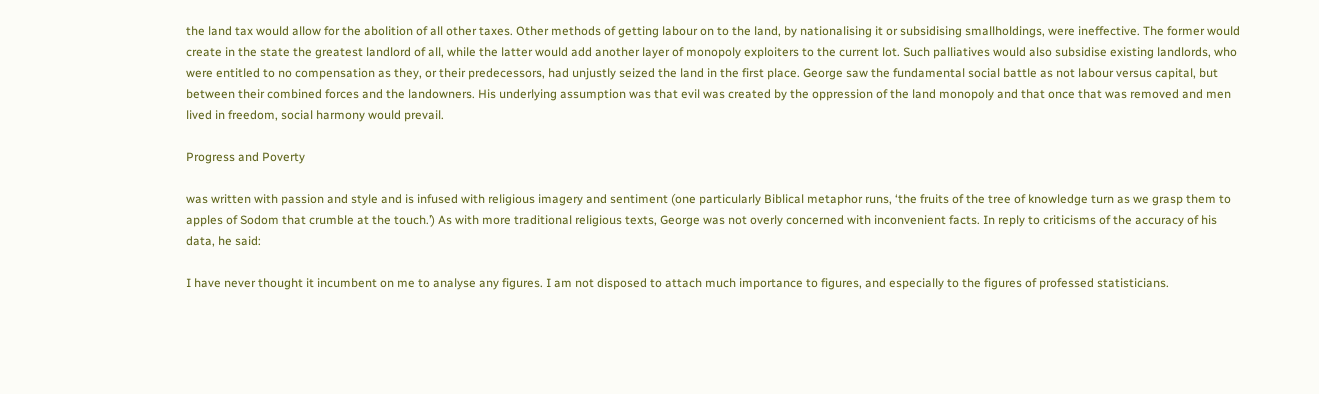the land tax would allow for the abolition of all other taxes. Other methods of getting labour on to the land, by nationalising it or subsidising smallholdings, were ineffective. The former would create in the state the greatest landlord of all, while the latter would add another layer of monopoly exploiters to the current lot. Such palliatives would also subsidise existing landlords, who were entitled to no compensation as they, or their predecessors, had unjustly seized the land in the first place. George saw the fundamental social battle as not labour versus capital, but between their combined forces and the landowners. His underlying assumption was that evil was created by the oppression of the land monopoly and that once that was removed and men lived in freedom, social harmony would prevail.

Progress and Poverty

was written with passion and style and is infused with religious imagery and sentiment (one particularly Biblical metaphor runs, ‘the fruits of the tree of knowledge turn as we grasp them to apples of Sodom that crumble at the touch.’) As with more traditional religious texts, George was not overly concerned with inconvenient facts. In reply to criticisms of the accuracy of his data, he said:

I have never thought it incumbent on me to analyse any figures. I am not disposed to attach much importance to figures, and especially to the figures of professed statisticians.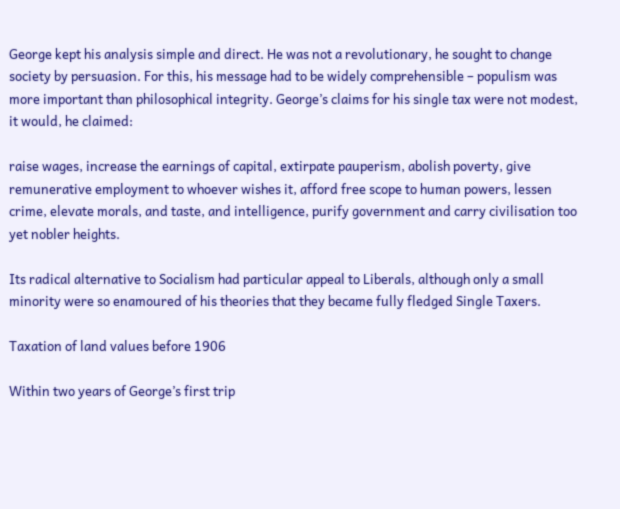George kept his analysis simple and direct. He was not a revolutionary, he sought to change society by persuasion. For this, his message had to be widely comprehensible – populism was more important than philosophical integrity. George’s claims for his single tax were not modest, it would, he claimed:

raise wages, increase the earnings of capital, extirpate pauperism, abolish poverty, give remunerative employment to whoever wishes it, afford free scope to human powers, lessen crime, elevate morals, and taste, and intelligence, purify government and carry civilisation too yet nobler heights.

Its radical alternative to Socialism had particular appeal to Liberals, although only a small minority were so enamoured of his theories that they became fully fledged Single Taxers.

Taxation of land values before 1906

Within two years of George’s first trip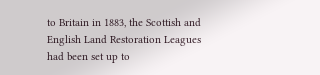to Britain in 1883, the Scottish and English Land Restoration Leagues had been set up to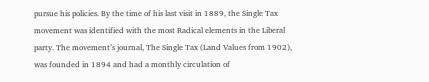pursue his policies. By the time of his last visit in 1889, the Single Tax movement was identified with the most Radical elements in the Liberal party. The movement’s journal, The Single Tax (Land Values from 1902), was founded in 1894 and had a monthly circulation of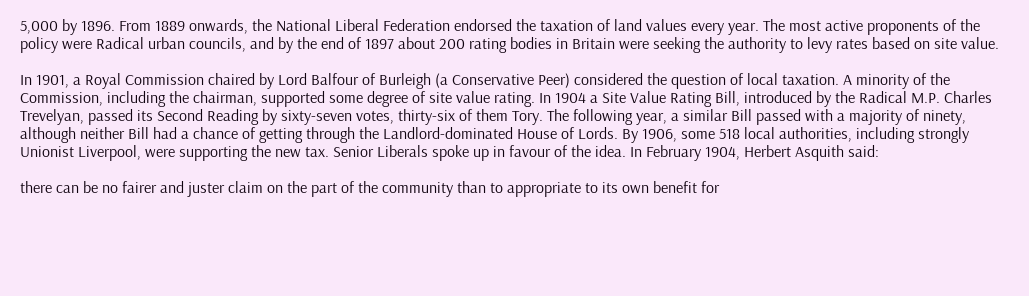5,000 by 1896. From 1889 onwards, the National Liberal Federation endorsed the taxation of land values every year. The most active proponents of the policy were Radical urban councils, and by the end of 1897 about 200 rating bodies in Britain were seeking the authority to levy rates based on site value.

In 1901, a Royal Commission chaired by Lord Balfour of Burleigh (a Conservative Peer) considered the question of local taxation. A minority of the Commission, including the chairman, supported some degree of site value rating. In 1904 a Site Value Rating Bill, introduced by the Radical M.P. Charles Trevelyan, passed its Second Reading by sixty-seven votes, thirty-six of them Tory. The following year, a similar Bill passed with a majority of ninety, although neither Bill had a chance of getting through the Landlord-dominated House of Lords. By 1906, some 518 local authorities, including strongly Unionist Liverpool, were supporting the new tax. Senior Liberals spoke up in favour of the idea. In February 1904, Herbert Asquith said:

there can be no fairer and juster claim on the part of the community than to appropriate to its own benefit for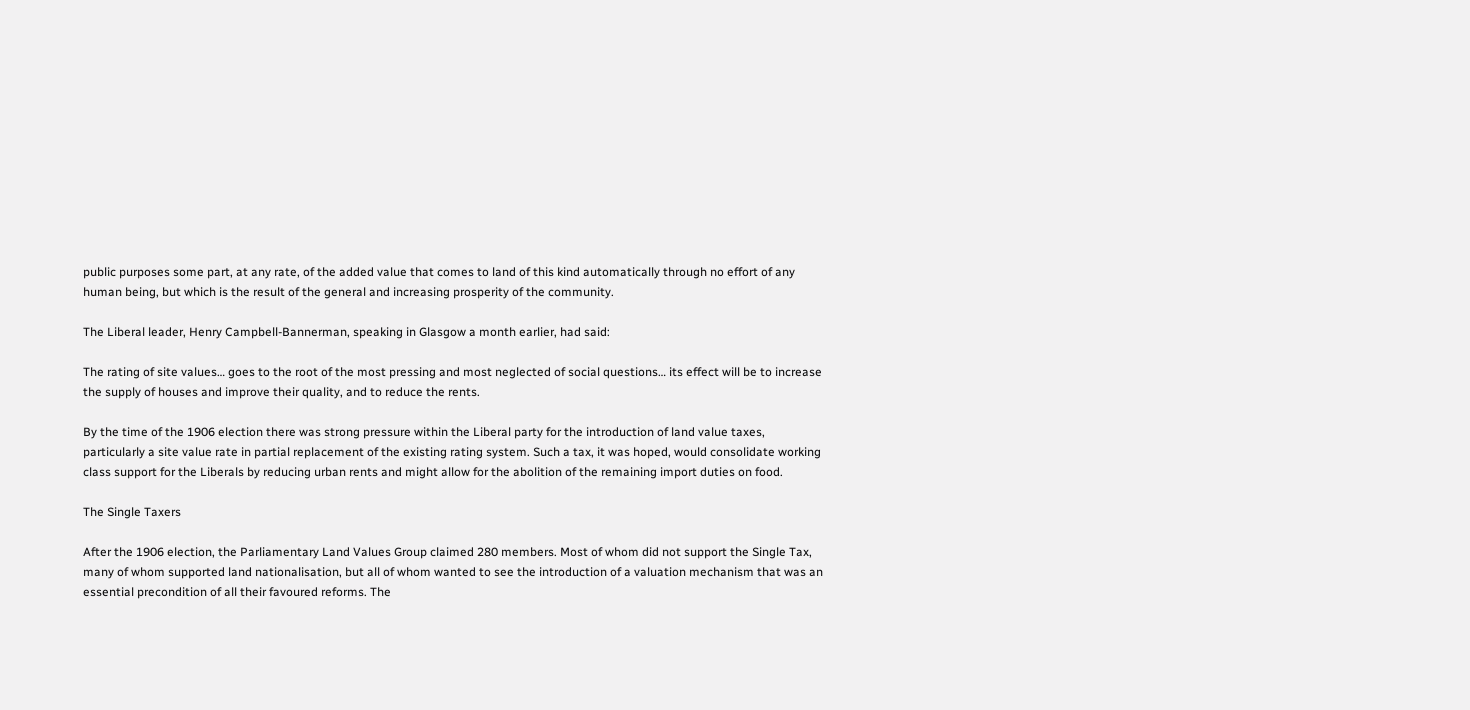public purposes some part, at any rate, of the added value that comes to land of this kind automatically through no effort of any human being, but which is the result of the general and increasing prosperity of the community.

The Liberal leader, Henry Campbell-Bannerman, speaking in Glasgow a month earlier, had said:

The rating of site values… goes to the root of the most pressing and most neglected of social questions… its effect will be to increase the supply of houses and improve their quality, and to reduce the rents.

By the time of the 1906 election there was strong pressure within the Liberal party for the introduction of land value taxes, particularly a site value rate in partial replacement of the existing rating system. Such a tax, it was hoped, would consolidate working class support for the Liberals by reducing urban rents and might allow for the abolition of the remaining import duties on food.

The Single Taxers

After the 1906 election, the Parliamentary Land Values Group claimed 280 members. Most of whom did not support the Single Tax, many of whom supported land nationalisation, but all of whom wanted to see the introduction of a valuation mechanism that was an essential precondition of all their favoured reforms. The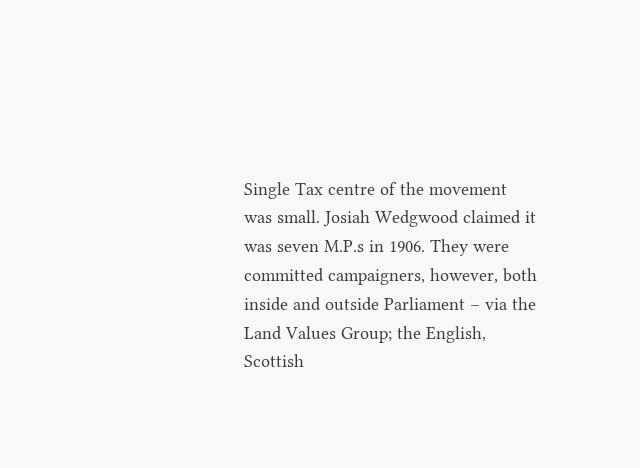Single Tax centre of the movement was small. Josiah Wedgwood claimed it was seven M.P.s in 1906. They were committed campaigners, however, both inside and outside Parliament – via the Land Values Group; the English, Scottish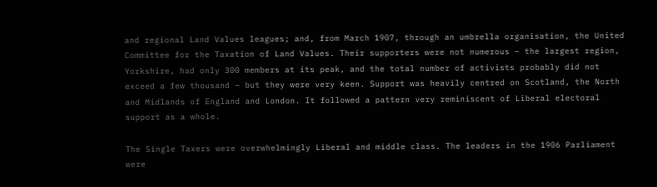and regional Land Values leagues; and, from March 1907, through an umbrella organisation, the United Committee for the Taxation of Land Values. Their supporters were not numerous – the largest region, Yorkshire, had only 300 members at its peak, and the total number of activists probably did not exceed a few thousand – but they were very keen. Support was heavily centred on Scotland, the North and Midlands of England and London. It followed a pattern very reminiscent of Liberal electoral support as a whole.

The Single Taxers were overwhelmingly Liberal and middle class. The leaders in the 1906 Parliament were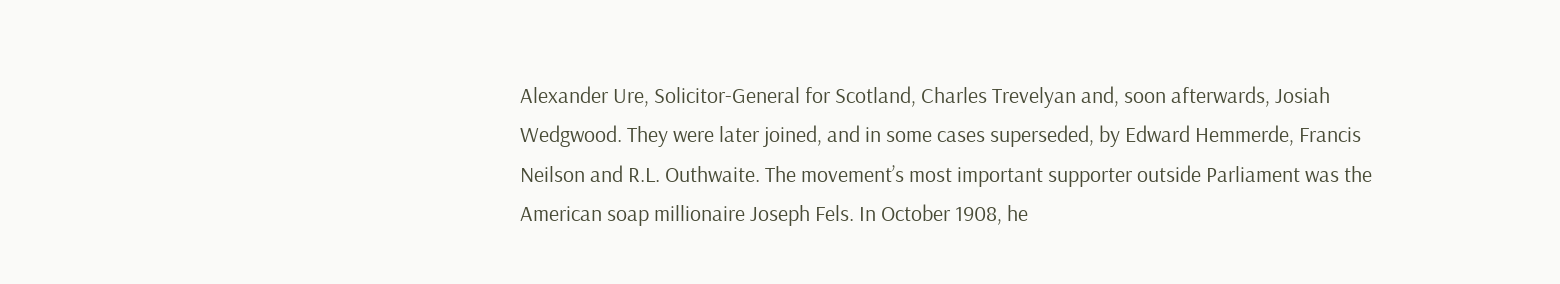Alexander Ure, Solicitor-General for Scotland, Charles Trevelyan and, soon afterwards, Josiah Wedgwood. They were later joined, and in some cases superseded, by Edward Hemmerde, Francis Neilson and R.L. Outhwaite. The movement’s most important supporter outside Parliament was the American soap millionaire Joseph Fels. In October 1908, he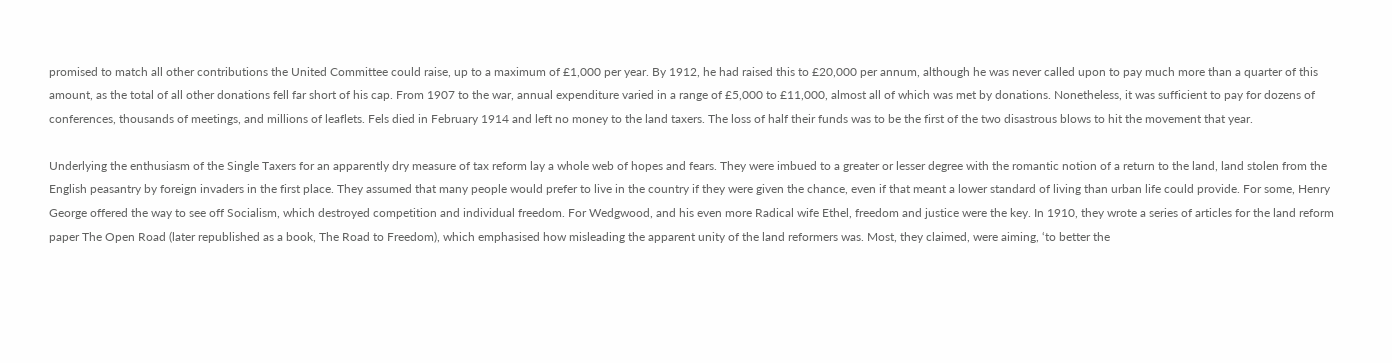promised to match all other contributions the United Committee could raise, up to a maximum of £1,000 per year. By 1912, he had raised this to £20,000 per annum, although he was never called upon to pay much more than a quarter of this amount, as the total of all other donations fell far short of his cap. From 1907 to the war, annual expenditure varied in a range of £5,000 to £11,000, almost all of which was met by donations. Nonetheless, it was sufficient to pay for dozens of conferences, thousands of meetings, and millions of leaflets. Fels died in February 1914 and left no money to the land taxers. The loss of half their funds was to be the first of the two disastrous blows to hit the movement that year.

Underlying the enthusiasm of the Single Taxers for an apparently dry measure of tax reform lay a whole web of hopes and fears. They were imbued to a greater or lesser degree with the romantic notion of a return to the land, land stolen from the English peasantry by foreign invaders in the first place. They assumed that many people would prefer to live in the country if they were given the chance, even if that meant a lower standard of living than urban life could provide. For some, Henry George offered the way to see off Socialism, which destroyed competition and individual freedom. For Wedgwood, and his even more Radical wife Ethel, freedom and justice were the key. In 1910, they wrote a series of articles for the land reform paper The Open Road (later republished as a book, The Road to Freedom), which emphasised how misleading the apparent unity of the land reformers was. Most, they claimed, were aiming, ‘to better the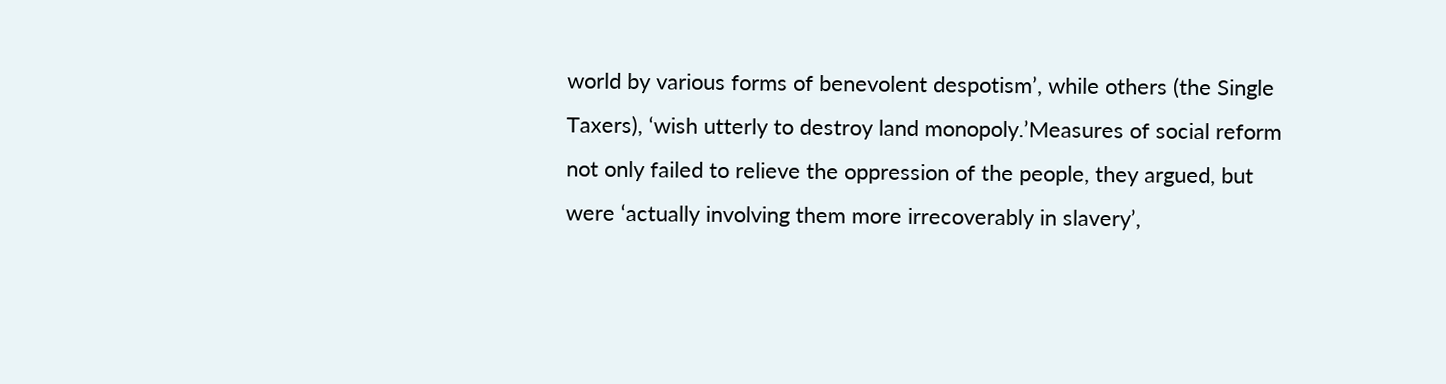world by various forms of benevolent despotism’, while others (the Single Taxers), ‘wish utterly to destroy land monopoly.’Measures of social reform not only failed to relieve the oppression of the people, they argued, but were ‘actually involving them more irrecoverably in slavery’,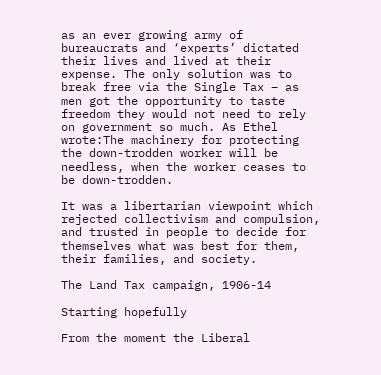as an ever growing army of bureaucrats and ‘experts’ dictated their lives and lived at their expense. The only solution was to break free via the Single Tax – as men got the opportunity to taste freedom they would not need to rely on government so much. As Ethel wrote:The machinery for protecting the down-trodden worker will be needless, when the worker ceases to be down-trodden.

It was a libertarian viewpoint which rejected collectivism and compulsion, and trusted in people to decide for themselves what was best for them, their families, and society.

The Land Tax campaign, 1906-14

Starting hopefully

From the moment the Liberal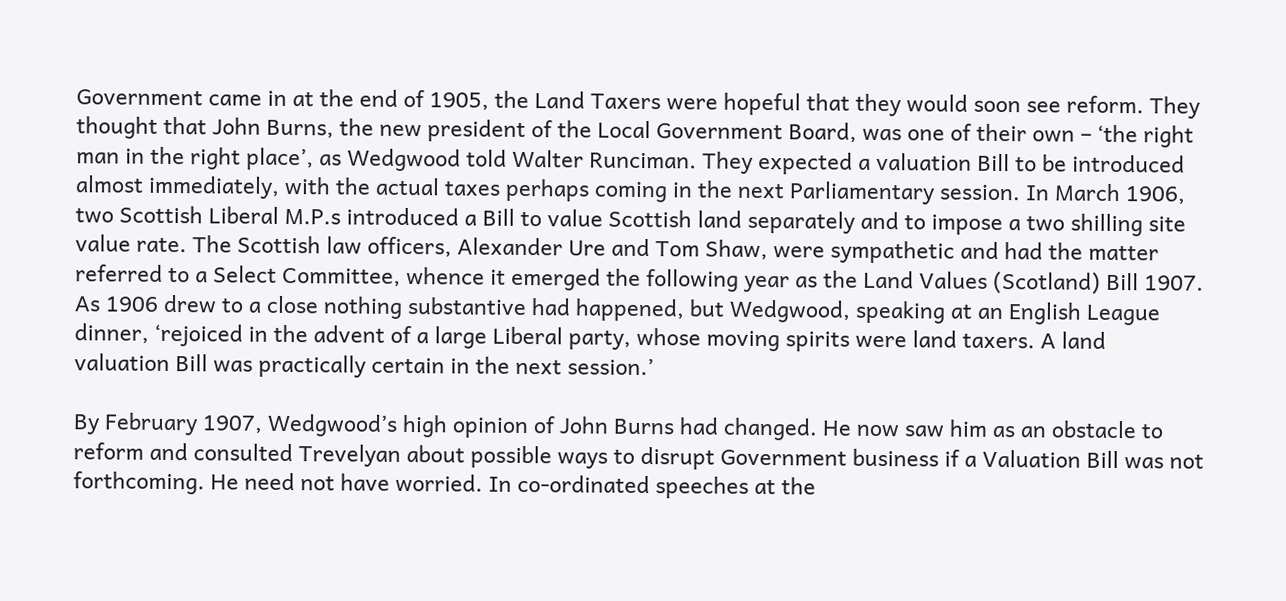Government came in at the end of 1905, the Land Taxers were hopeful that they would soon see reform. They thought that John Burns, the new president of the Local Government Board, was one of their own – ‘the right man in the right place’, as Wedgwood told Walter Runciman. They expected a valuation Bill to be introduced almost immediately, with the actual taxes perhaps coming in the next Parliamentary session. In March 1906, two Scottish Liberal M.P.s introduced a Bill to value Scottish land separately and to impose a two shilling site value rate. The Scottish law officers, Alexander Ure and Tom Shaw, were sympathetic and had the matter referred to a Select Committee, whence it emerged the following year as the Land Values (Scotland) Bill 1907.  As 1906 drew to a close nothing substantive had happened, but Wedgwood, speaking at an English League dinner, ‘rejoiced in the advent of a large Liberal party, whose moving spirits were land taxers. A land valuation Bill was practically certain in the next session.’

By February 1907, Wedgwood’s high opinion of John Burns had changed. He now saw him as an obstacle to reform and consulted Trevelyan about possible ways to disrupt Government business if a Valuation Bill was not forthcoming. He need not have worried. In co-ordinated speeches at the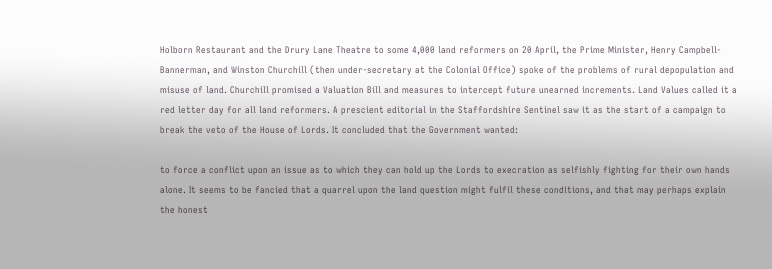Holborn Restaurant and the Drury Lane Theatre to some 4,000 land reformers on 20 April, the Prime Minister, Henry Campbell-Bannerman, and Winston Churchill (then under-secretary at the Colonial Office) spoke of the problems of rural depopulation and misuse of land. Churchill promised a Valuation Bill and measures to intercept future unearned increments. Land Values called it a red letter day for all land reformers. A prescient editorial in the Staffordshire Sentinel saw it as the start of a campaign to break the veto of the House of Lords. It concluded that the Government wanted:

to force a conflict upon an issue as to which they can hold up the Lords to execration as selfishly fighting for their own hands alone. It seems to be fancied that a quarrel upon the land question might fulfil these conditions, and that may perhaps explain the honest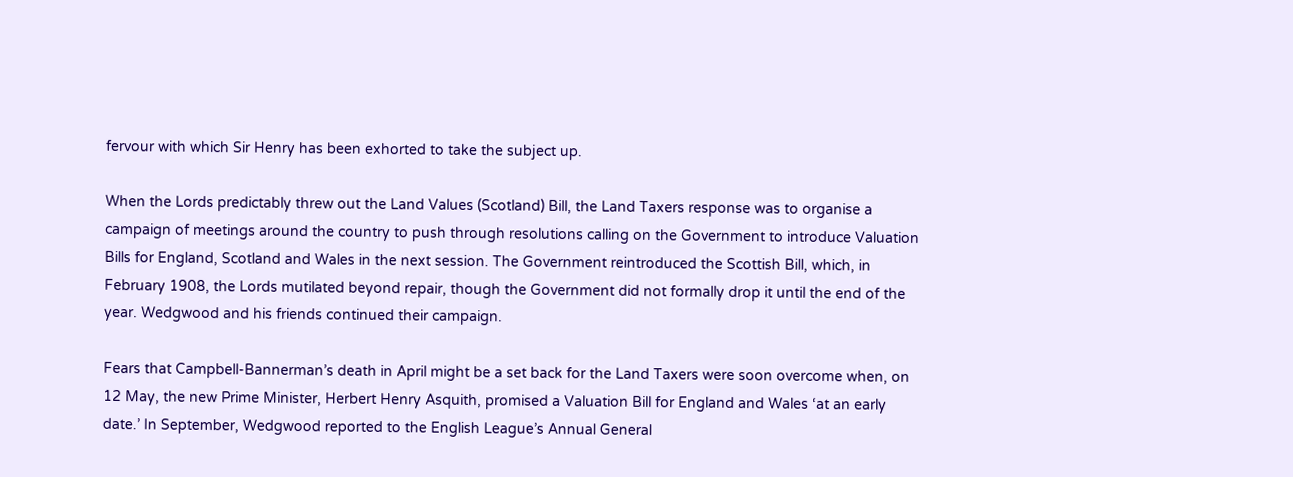fervour with which Sir Henry has been exhorted to take the subject up.

When the Lords predictably threw out the Land Values (Scotland) Bill, the Land Taxers response was to organise a campaign of meetings around the country to push through resolutions calling on the Government to introduce Valuation Bills for England, Scotland and Wales in the next session. The Government reintroduced the Scottish Bill, which, in February 1908, the Lords mutilated beyond repair, though the Government did not formally drop it until the end of the year. Wedgwood and his friends continued their campaign.

Fears that Campbell-Bannerman’s death in April might be a set back for the Land Taxers were soon overcome when, on 12 May, the new Prime Minister, Herbert Henry Asquith, promised a Valuation Bill for England and Wales ‘at an early date.’ In September, Wedgwood reported to the English League’s Annual General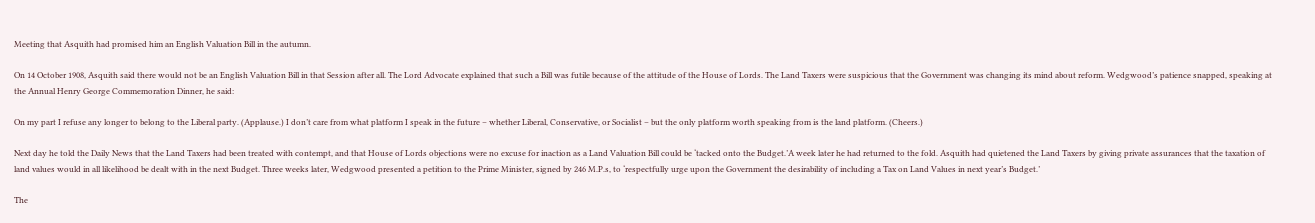Meeting that Asquith had promised him an English Valuation Bill in the autumn.

On 14 October 1908, Asquith said there would not be an English Valuation Bill in that Session after all. The Lord Advocate explained that such a Bill was futile because of the attitude of the House of Lords. The Land Taxers were suspicious that the Government was changing its mind about reform. Wedgwood’s patience snapped, speaking at the Annual Henry George Commemoration Dinner, he said:

On my part I refuse any longer to belong to the Liberal party. (Applause.) I don’t care from what platform I speak in the future – whether Liberal, Conservative, or Socialist – but the only platform worth speaking from is the land platform. (Cheers.)

Next day he told the Daily News that the Land Taxers had been treated with contempt, and that House of Lords objections were no excuse for inaction as a Land Valuation Bill could be ‘tacked onto the Budget.’A week later he had returned to the fold. Asquith had quietened the Land Taxers by giving private assurances that the taxation of land values would in all likelihood be dealt with in the next Budget. Three weeks later, Wedgwood presented a petition to the Prime Minister, signed by 246 M.P.s, to ‘respectfully urge upon the Government the desirability of including a Tax on Land Values in next year’s Budget.’

The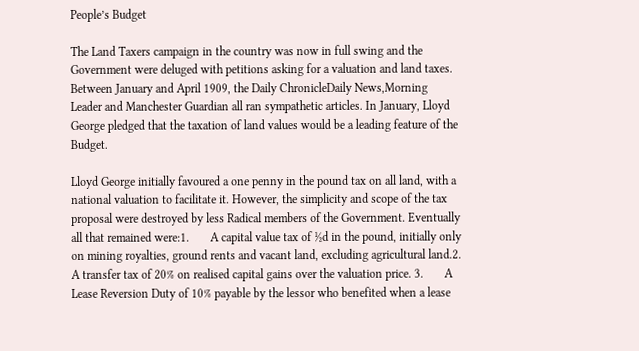People’s Budget

The Land Taxers campaign in the country was now in full swing and the Government were deluged with petitions asking for a valuation and land taxes. Between January and April 1909, the Daily ChronicleDaily News,Morning Leader and Manchester Guardian all ran sympathetic articles. In January, Lloyd George pledged that the taxation of land values would be a leading feature of the Budget.

Lloyd George initially favoured a one penny in the pound tax on all land, with a national valuation to facilitate it. However, the simplicity and scope of the tax proposal were destroyed by less Radical members of the Government. Eventually all that remained were:1.       A capital value tax of ½d in the pound, initially only on mining royalties, ground rents and vacant land, excluding agricultural land.2.       A transfer tax of 20% on realised capital gains over the valuation price. 3.       A Lease Reversion Duty of 10% payable by the lessor who benefited when a lease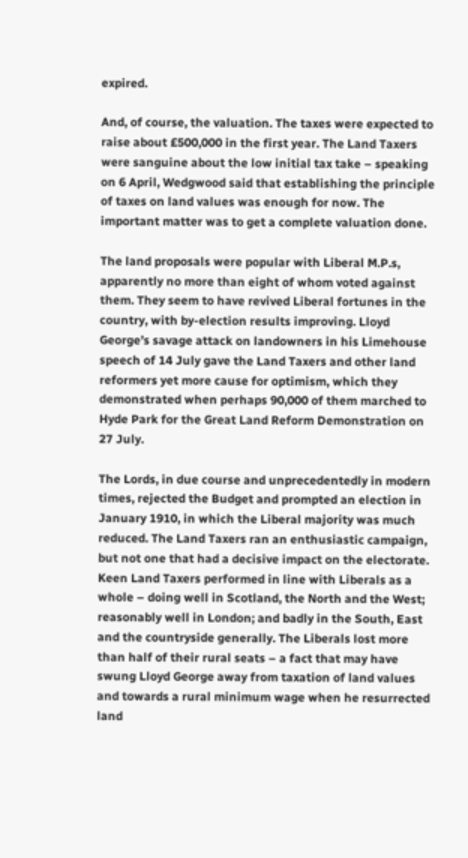expired.

And, of course, the valuation. The taxes were expected to raise about £500,000 in the first year. The Land Taxers were sanguine about the low initial tax take – speaking on 6 April, Wedgwood said that establishing the principle of taxes on land values was enough for now. The important matter was to get a complete valuation done.

The land proposals were popular with Liberal M.P.s, apparently no more than eight of whom voted against them. They seem to have revived Liberal fortunes in the country, with by-election results improving. Lloyd George’s savage attack on landowners in his Limehouse speech of 14 July gave the Land Taxers and other land reformers yet more cause for optimism, which they demonstrated when perhaps 90,000 of them marched to Hyde Park for the Great Land Reform Demonstration on 27 July.

The Lords, in due course and unprecedentedly in modern times, rejected the Budget and prompted an election in January 1910, in which the Liberal majority was much reduced. The Land Taxers ran an enthusiastic campaign, but not one that had a decisive impact on the electorate. Keen Land Taxers performed in line with Liberals as a whole – doing well in Scotland, the North and the West; reasonably well in London; and badly in the South, East and the countryside generally. The Liberals lost more than half of their rural seats – a fact that may have swung Lloyd George away from taxation of land values and towards a rural minimum wage when he resurrected land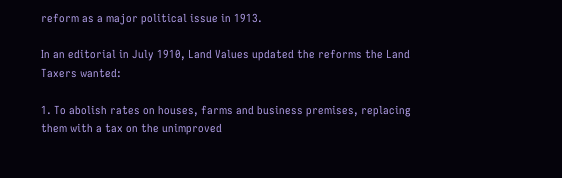reform as a major political issue in 1913.

In an editorial in July 1910, Land Values updated the reforms the Land Taxers wanted:

1. To abolish rates on houses, farms and business premises, replacing them with a tax on the unimproved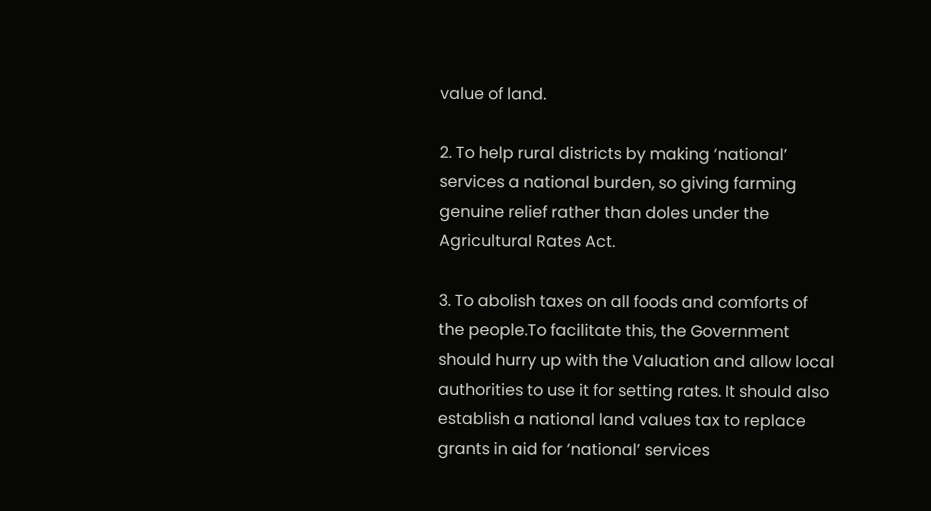value of land.

2. To help rural districts by making ‘national’ services a national burden, so giving farming genuine relief rather than doles under the Agricultural Rates Act.

3. To abolish taxes on all foods and comforts of the people.To facilitate this, the Government should hurry up with the Valuation and allow local authorities to use it for setting rates. It should also establish a national land values tax to replace grants in aid for ‘national’ services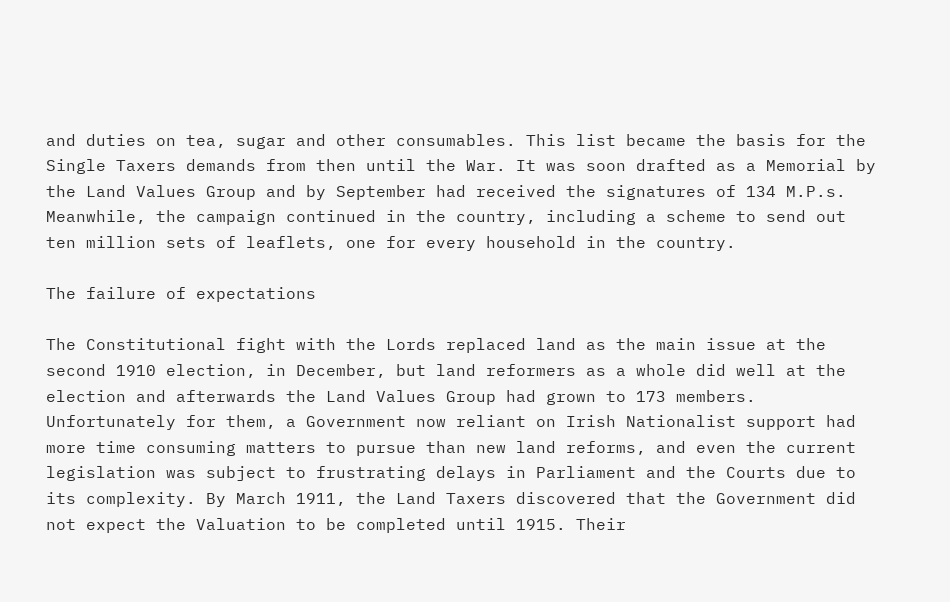and duties on tea, sugar and other consumables. This list became the basis for the Single Taxers demands from then until the War. It was soon drafted as a Memorial by the Land Values Group and by September had received the signatures of 134 M.P.s. Meanwhile, the campaign continued in the country, including a scheme to send out ten million sets of leaflets, one for every household in the country.

The failure of expectations

The Constitutional fight with the Lords replaced land as the main issue at the second 1910 election, in December, but land reformers as a whole did well at the election and afterwards the Land Values Group had grown to 173 members. Unfortunately for them, a Government now reliant on Irish Nationalist support had more time consuming matters to pursue than new land reforms, and even the current legislation was subject to frustrating delays in Parliament and the Courts due to its complexity. By March 1911, the Land Taxers discovered that the Government did not expect the Valuation to be completed until 1915. Their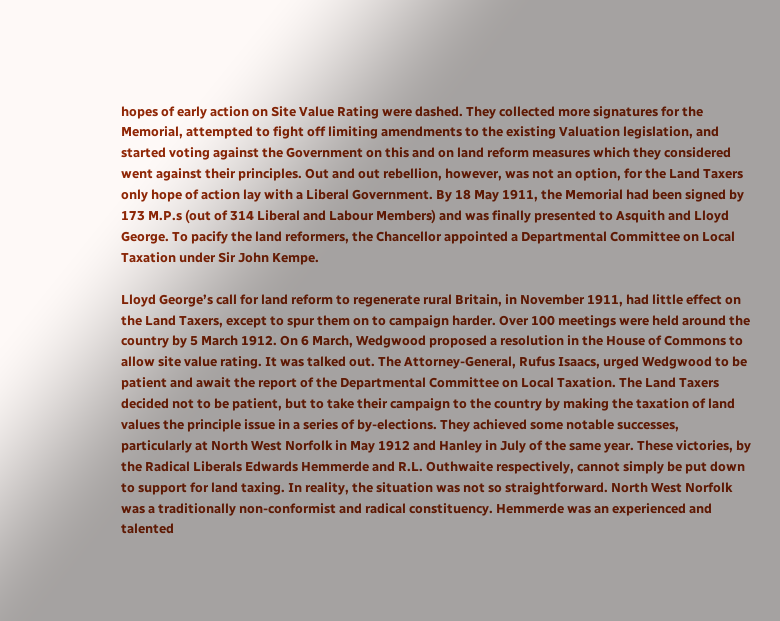hopes of early action on Site Value Rating were dashed. They collected more signatures for the Memorial, attempted to fight off limiting amendments to the existing Valuation legislation, and started voting against the Government on this and on land reform measures which they considered went against their principles. Out and out rebellion, however, was not an option, for the Land Taxers only hope of action lay with a Liberal Government. By 18 May 1911, the Memorial had been signed by 173 M.P.s (out of 314 Liberal and Labour Members) and was finally presented to Asquith and Lloyd George. To pacify the land reformers, the Chancellor appointed a Departmental Committee on Local Taxation under Sir John Kempe.

Lloyd George’s call for land reform to regenerate rural Britain, in November 1911, had little effect on the Land Taxers, except to spur them on to campaign harder. Over 100 meetings were held around the country by 5 March 1912. On 6 March, Wedgwood proposed a resolution in the House of Commons to allow site value rating. It was talked out. The Attorney-General, Rufus Isaacs, urged Wedgwood to be patient and await the report of the Departmental Committee on Local Taxation. The Land Taxers decided not to be patient, but to take their campaign to the country by making the taxation of land values the principle issue in a series of by-elections. They achieved some notable successes, particularly at North West Norfolk in May 1912 and Hanley in July of the same year. These victories, by the Radical Liberals Edwards Hemmerde and R.L. Outhwaite respectively, cannot simply be put down to support for land taxing. In reality, the situation was not so straightforward. North West Norfolk was a traditionally non-conformist and radical constituency. Hemmerde was an experienced and talented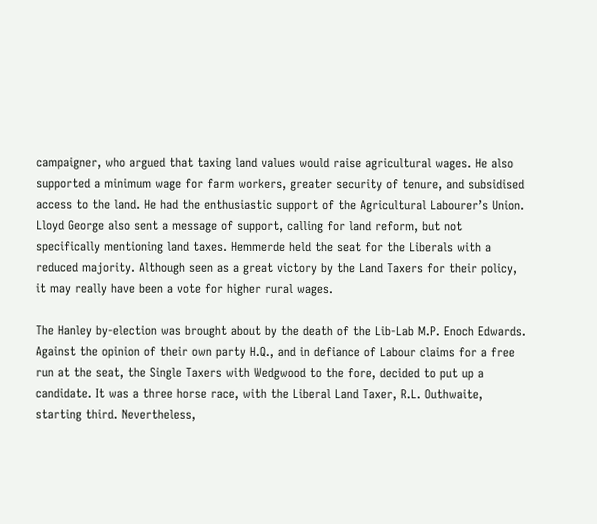campaigner, who argued that taxing land values would raise agricultural wages. He also supported a minimum wage for farm workers, greater security of tenure, and subsidised access to the land. He had the enthusiastic support of the Agricultural Labourer’s Union. Lloyd George also sent a message of support, calling for land reform, but not specifically mentioning land taxes. Hemmerde held the seat for the Liberals with a reduced majority. Although seen as a great victory by the Land Taxers for their policy, it may really have been a vote for higher rural wages.

The Hanley by-election was brought about by the death of the Lib-Lab M.P. Enoch Edwards. Against the opinion of their own party H.Q., and in defiance of Labour claims for a free run at the seat, the Single Taxers with Wedgwood to the fore, decided to put up a candidate. It was a three horse race, with the Liberal Land Taxer, R.L. Outhwaite, starting third. Nevertheless,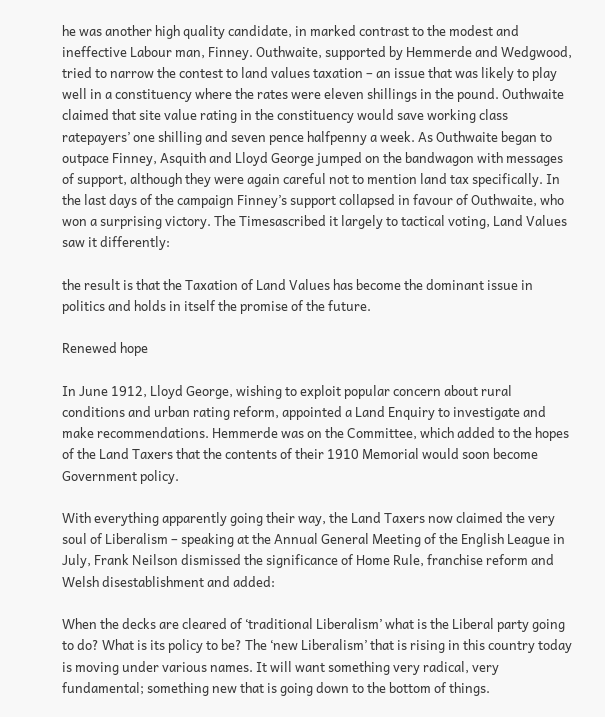he was another high quality candidate, in marked contrast to the modest and ineffective Labour man, Finney. Outhwaite, supported by Hemmerde and Wedgwood, tried to narrow the contest to land values taxation – an issue that was likely to play well in a constituency where the rates were eleven shillings in the pound. Outhwaite claimed that site value rating in the constituency would save working class ratepayers’ one shilling and seven pence halfpenny a week. As Outhwaite began to outpace Finney, Asquith and Lloyd George jumped on the bandwagon with messages of support, although they were again careful not to mention land tax specifically. In the last days of the campaign Finney’s support collapsed in favour of Outhwaite, who won a surprising victory. The Timesascribed it largely to tactical voting, Land Values saw it differently:

the result is that the Taxation of Land Values has become the dominant issue in politics and holds in itself the promise of the future.

Renewed hope

In June 1912, Lloyd George, wishing to exploit popular concern about rural conditions and urban rating reform, appointed a Land Enquiry to investigate and make recommendations. Hemmerde was on the Committee, which added to the hopes of the Land Taxers that the contents of their 1910 Memorial would soon become Government policy.

With everything apparently going their way, the Land Taxers now claimed the very soul of Liberalism – speaking at the Annual General Meeting of the English League in July, Frank Neilson dismissed the significance of Home Rule, franchise reform and Welsh disestablishment and added:

When the decks are cleared of ‘traditional Liberalism’ what is the Liberal party going to do? What is its policy to be? The ‘new Liberalism’ that is rising in this country today is moving under various names. It will want something very radical, very fundamental; something new that is going down to the bottom of things.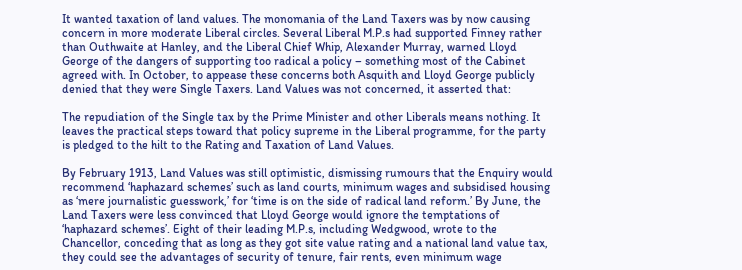It wanted taxation of land values. The monomania of the Land Taxers was by now causing concern in more moderate Liberal circles. Several Liberal M.P.s had supported Finney rather than Outhwaite at Hanley, and the Liberal Chief Whip, Alexander Murray, warned Lloyd George of the dangers of supporting too radical a policy – something most of the Cabinet agreed with. In October, to appease these concerns both Asquith and Lloyd George publicly denied that they were Single Taxers. Land Values was not concerned, it asserted that:

The repudiation of the Single tax by the Prime Minister and other Liberals means nothing. It leaves the practical steps toward that policy supreme in the Liberal programme, for the party is pledged to the hilt to the Rating and Taxation of Land Values.

By February 1913, Land Values was still optimistic, dismissing rumours that the Enquiry would recommend ‘haphazard schemes’ such as land courts, minimum wages and subsidised housing as ‘mere journalistic guesswork,’ for ‘time is on the side of radical land reform.’ By June, the Land Taxers were less convinced that Lloyd George would ignore the temptations of ‘haphazard schemes’. Eight of their leading M.P.s, including Wedgwood, wrote to the Chancellor, conceding that as long as they got site value rating and a national land value tax, they could see the advantages of security of tenure, fair rents, even minimum wage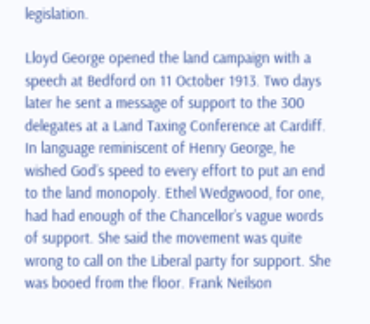legislation.

Lloyd George opened the land campaign with a speech at Bedford on 11 October 1913. Two days later he sent a message of support to the 300 delegates at a Land Taxing Conference at Cardiff. In language reminiscent of Henry George, he wished God’s speed to every effort to put an end to the land monopoly. Ethel Wedgwood, for one, had had enough of the Chancellor’s vague words of support. She said the movement was quite wrong to call on the Liberal party for support. She was booed from the floor. Frank Neilson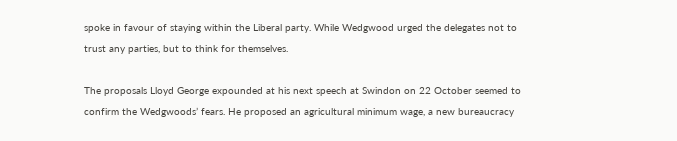spoke in favour of staying within the Liberal party. While Wedgwood urged the delegates not to trust any parties, but to think for themselves.

The proposals Lloyd George expounded at his next speech at Swindon on 22 October seemed to confirm the Wedgwoods’ fears. He proposed an agricultural minimum wage, a new bureaucracy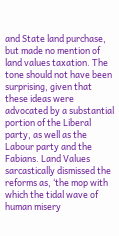and State land purchase, but made no mention of land values taxation. The tone should not have been surprising, given that these ideas were advocated by a substantial portion of the Liberal party, as well as the Labour party and the Fabians. Land Values sarcastically dismissed the reforms as, ‘the mop with which the tidal wave of human misery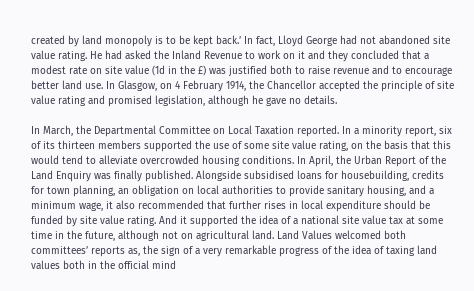created by land monopoly is to be kept back.’ In fact, Lloyd George had not abandoned site value rating. He had asked the Inland Revenue to work on it and they concluded that a modest rate on site value (1d in the £) was justified both to raise revenue and to encourage better land use. In Glasgow, on 4 February 1914, the Chancellor accepted the principle of site value rating and promised legislation, although he gave no details.

In March, the Departmental Committee on Local Taxation reported. In a minority report, six of its thirteen members supported the use of some site value rating, on the basis that this would tend to alleviate overcrowded housing conditions. In April, the Urban Report of the Land Enquiry was finally published. Alongside subsidised loans for housebuilding, credits for town planning, an obligation on local authorities to provide sanitary housing, and a minimum wage, it also recommended that further rises in local expenditure should be funded by site value rating. And it supported the idea of a national site value tax at some time in the future, although not on agricultural land. Land Values welcomed both committees’ reports as, the sign of a very remarkable progress of the idea of taxing land values both in the official mind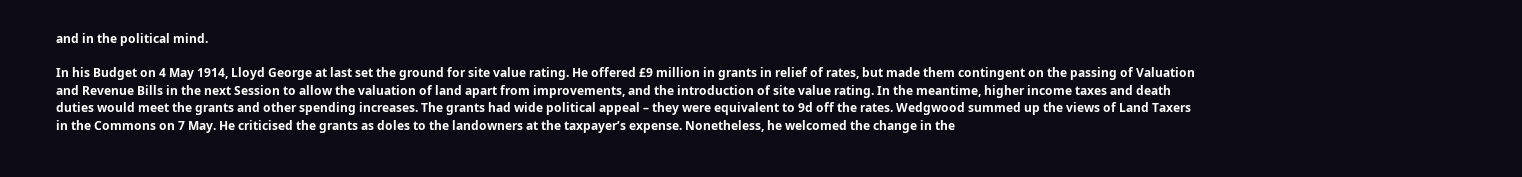and in the political mind.

In his Budget on 4 May 1914, Lloyd George at last set the ground for site value rating. He offered £9 million in grants in relief of rates, but made them contingent on the passing of Valuation and Revenue Bills in the next Session to allow the valuation of land apart from improvements, and the introduction of site value rating. In the meantime, higher income taxes and death duties would meet the grants and other spending increases. The grants had wide political appeal – they were equivalent to 9d off the rates. Wedgwood summed up the views of Land Taxers in the Commons on 7 May. He criticised the grants as doles to the landowners at the taxpayer’s expense. Nonetheless, he welcomed the change in the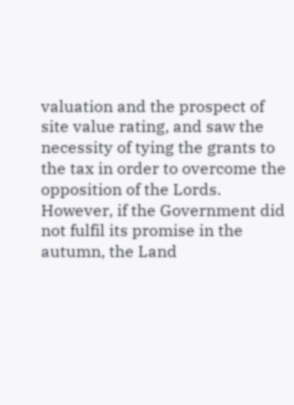valuation and the prospect of site value rating, and saw the necessity of tying the grants to the tax in order to overcome the opposition of the Lords. However, if the Government did not fulfil its promise in the autumn, the Land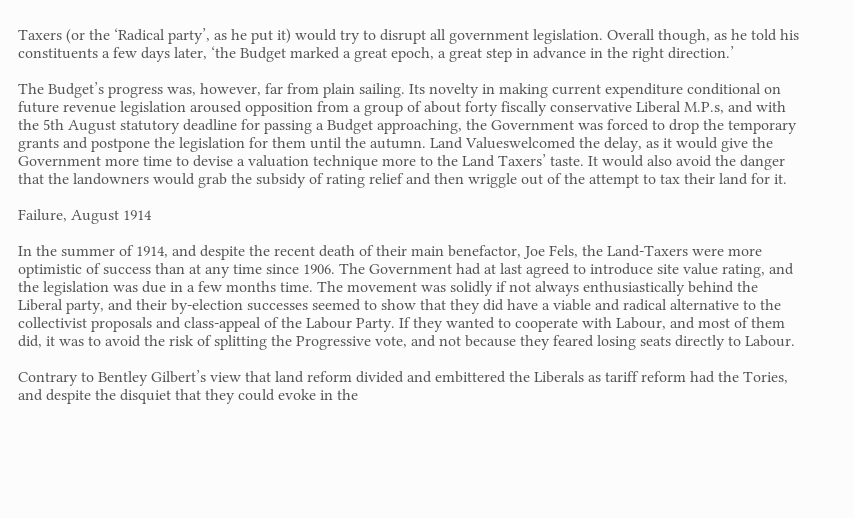Taxers (or the ‘Radical party’, as he put it) would try to disrupt all government legislation. Overall though, as he told his constituents a few days later, ‘the Budget marked a great epoch, a great step in advance in the right direction.’

The Budget’s progress was, however, far from plain sailing. Its novelty in making current expenditure conditional on future revenue legislation aroused opposition from a group of about forty fiscally conservative Liberal M.P.s, and with the 5th August statutory deadline for passing a Budget approaching, the Government was forced to drop the temporary grants and postpone the legislation for them until the autumn. Land Valueswelcomed the delay, as it would give the Government more time to devise a valuation technique more to the Land Taxers’ taste. It would also avoid the danger that the landowners would grab the subsidy of rating relief and then wriggle out of the attempt to tax their land for it.

Failure, August 1914

In the summer of 1914, and despite the recent death of their main benefactor, Joe Fels, the Land-Taxers were more optimistic of success than at any time since 1906. The Government had at last agreed to introduce site value rating, and the legislation was due in a few months time. The movement was solidly if not always enthusiastically behind the Liberal party, and their by-election successes seemed to show that they did have a viable and radical alternative to the collectivist proposals and class-appeal of the Labour Party. If they wanted to cooperate with Labour, and most of them did, it was to avoid the risk of splitting the Progressive vote, and not because they feared losing seats directly to Labour.

Contrary to Bentley Gilbert’s view that land reform divided and embittered the Liberals as tariff reform had the Tories, and despite the disquiet that they could evoke in the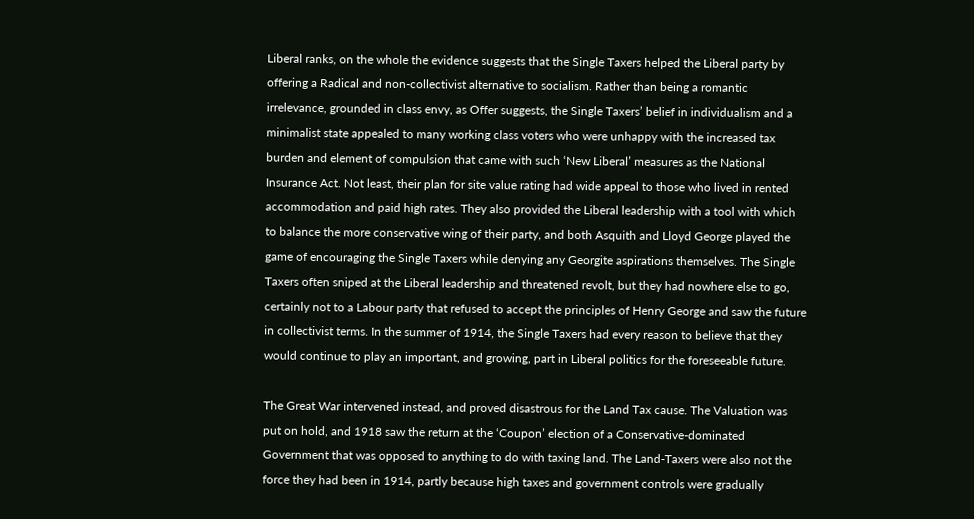Liberal ranks, on the whole the evidence suggests that the Single Taxers helped the Liberal party by offering a Radical and non-collectivist alternative to socialism. Rather than being a romantic irrelevance, grounded in class envy, as Offer suggests, the Single Taxers’ belief in individualism and a minimalist state appealed to many working class voters who were unhappy with the increased tax burden and element of compulsion that came with such ‘New Liberal’ measures as the National Insurance Act. Not least, their plan for site value rating had wide appeal to those who lived in rented accommodation and paid high rates. They also provided the Liberal leadership with a tool with which to balance the more conservative wing of their party, and both Asquith and Lloyd George played the game of encouraging the Single Taxers while denying any Georgite aspirations themselves. The Single Taxers often sniped at the Liberal leadership and threatened revolt, but they had nowhere else to go, certainly not to a Labour party that refused to accept the principles of Henry George and saw the future in collectivist terms. In the summer of 1914, the Single Taxers had every reason to believe that they would continue to play an important, and growing, part in Liberal politics for the foreseeable future.

The Great War intervened instead, and proved disastrous for the Land Tax cause. The Valuation was put on hold, and 1918 saw the return at the ‘Coupon’ election of a Conservative-dominated Government that was opposed to anything to do with taxing land. The Land-Taxers were also not the force they had been in 1914, partly because high taxes and government controls were gradually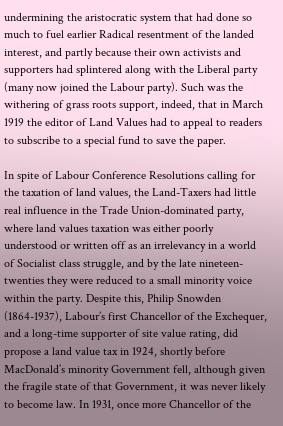undermining the aristocratic system that had done so much to fuel earlier Radical resentment of the landed interest, and partly because their own activists and supporters had splintered along with the Liberal party (many now joined the Labour party). Such was the withering of grass roots support, indeed, that in March 1919 the editor of Land Values had to appeal to readers to subscribe to a special fund to save the paper.

In spite of Labour Conference Resolutions calling for the taxation of land values, the Land-Taxers had little real influence in the Trade Union-dominated party, where land values taxation was either poorly understood or written off as an irrelevancy in a world of Socialist class struggle, and by the late nineteen-twenties they were reduced to a small minority voice within the party. Despite this, Philip Snowden (1864-1937), Labour’s first Chancellor of the Exchequer, and a long-time supporter of site value rating, did propose a land value tax in 1924, shortly before MacDonald’s minority Government fell, although given the fragile state of that Government, it was never likely to become law. In 1931, once more Chancellor of the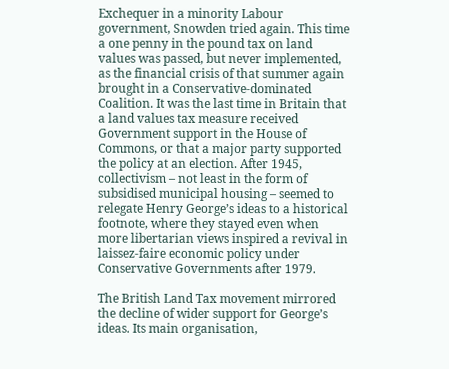Exchequer in a minority Labour government, Snowden tried again. This time a one penny in the pound tax on land values was passed, but never implemented, as the financial crisis of that summer again brought in a Conservative-dominated Coalition. It was the last time in Britain that a land values tax measure received Government support in the House of Commons, or that a major party supported the policy at an election. After 1945, collectivism – not least in the form of subsidised municipal housing – seemed to relegate Henry George’s ideas to a historical footnote, where they stayed even when more libertarian views inspired a revival in laissez-faire economic policy under Conservative Governments after 1979.

The British Land Tax movement mirrored the decline of wider support for George’s ideas. Its main organisation,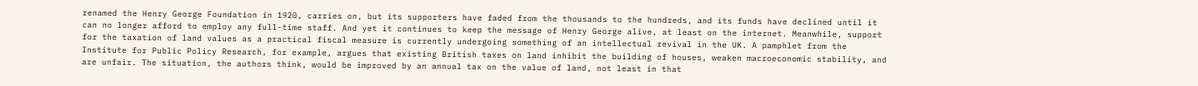renamed the Henry George Foundation in 1920, carries on, but its supporters have faded from the thousands to the hundreds, and its funds have declined until it can no longer afford to employ any full-time staff. And yet it continues to keep the message of Henry George alive, at least on the internet. Meanwhile, support for the taxation of land values as a practical fiscal measure is currently undergoing something of an intellectual revival in the UK. A pamphlet from the Institute for Public Policy Research, for example, argues that existing British taxes on land inhibit the building of houses, weaken macroeconomic stability, and are unfair. The situation, the authors think, would be improved by an annual tax on the value of land, not least in that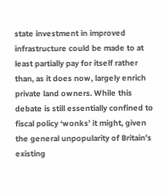state investment in improved infrastructure could be made to at least partially pay for itself rather than, as it does now, largely enrich private land owners. While this debate is still essentially confined to fiscal policy ‘wonks’ it might, given the general unpopularity of Britain’s existing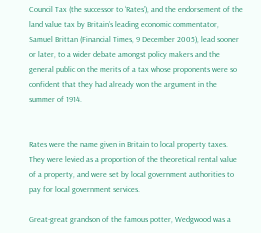Council Tax (the successor to ‘Rates’), and the endorsement of the land value tax by Britain’s leading economic commentator, Samuel Brittan (Financial Times, 9 December 2005), lead sooner or later, to a wider debate amongst policy makers and the general public on the merits of a tax whose proponents were so confident that they had already won the argument in the summer of 1914.


Rates were the name given in Britain to local property taxes. They were levied as a proportion of the theoretical rental value of a property, and were set by local government authorities to pay for local government services.

Great-great grandson of the famous potter, Wedgwood was a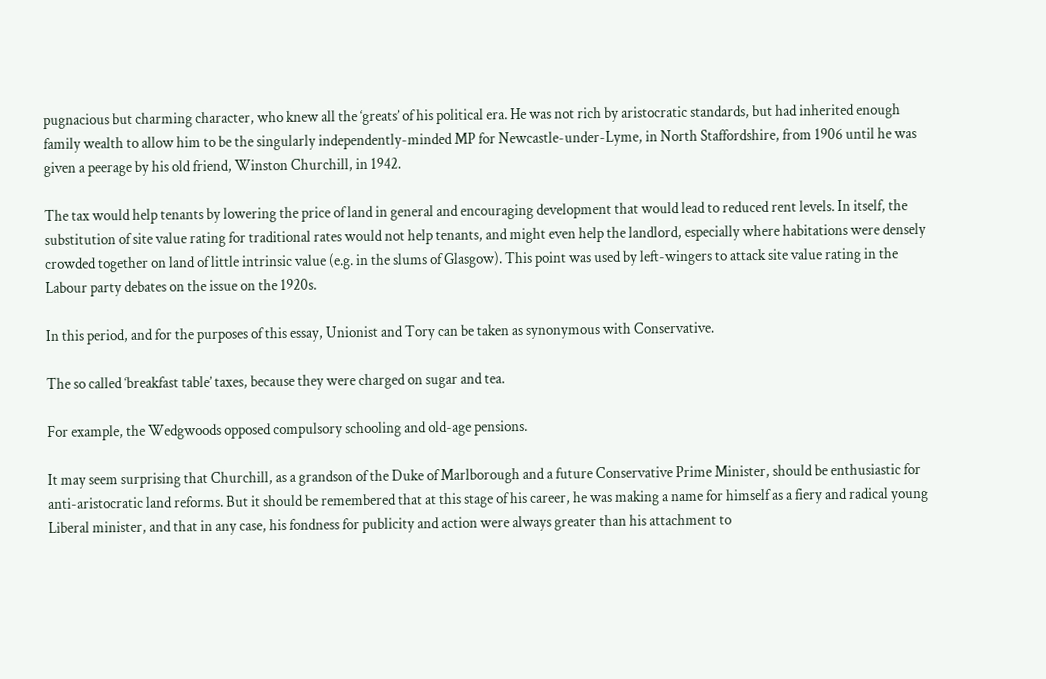pugnacious but charming character, who knew all the ‘greats’ of his political era. He was not rich by aristocratic standards, but had inherited enough family wealth to allow him to be the singularly independently-minded MP for Newcastle-under-Lyme, in North Staffordshire, from 1906 until he was given a peerage by his old friend, Winston Churchill, in 1942.

The tax would help tenants by lowering the price of land in general and encouraging development that would lead to reduced rent levels. In itself, the substitution of site value rating for traditional rates would not help tenants, and might even help the landlord, especially where habitations were densely crowded together on land of little intrinsic value (e.g. in the slums of Glasgow). This point was used by left-wingers to attack site value rating in the Labour party debates on the issue on the 1920s.

In this period, and for the purposes of this essay, Unionist and Tory can be taken as synonymous with Conservative.

The so called ‘breakfast table’ taxes, because they were charged on sugar and tea.

For example, the Wedgwoods opposed compulsory schooling and old-age pensions.

It may seem surprising that Churchill, as a grandson of the Duke of Marlborough and a future Conservative Prime Minister, should be enthusiastic for anti-aristocratic land reforms. But it should be remembered that at this stage of his career, he was making a name for himself as a fiery and radical young Liberal minister, and that in any case, his fondness for publicity and action were always greater than his attachment to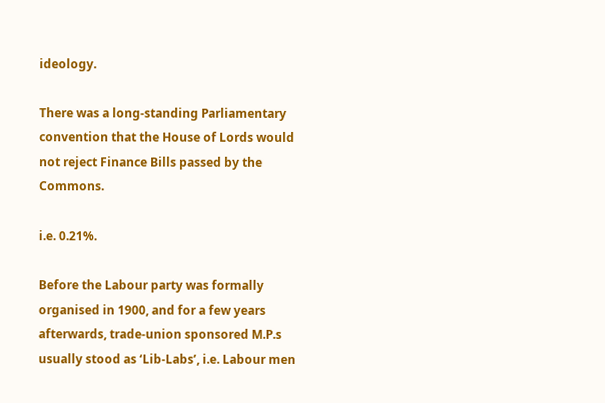ideology.

There was a long-standing Parliamentary convention that the House of Lords would not reject Finance Bills passed by the Commons.

i.e. 0.21%.

Before the Labour party was formally organised in 1900, and for a few years afterwards, trade-union sponsored M.P.s usually stood as ‘Lib-Labs’, i.e. Labour men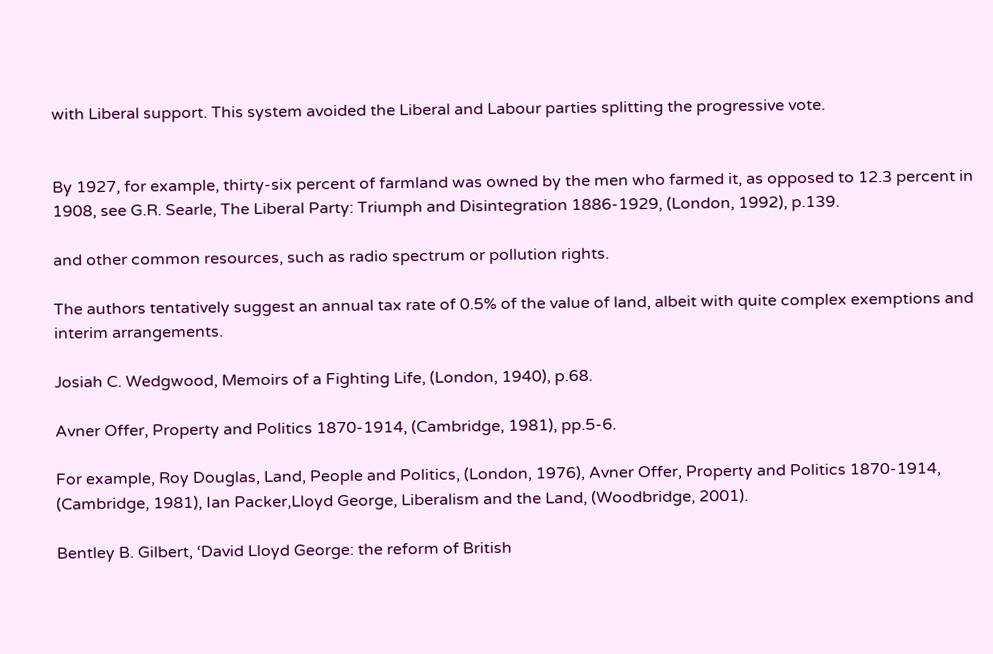with Liberal support. This system avoided the Liberal and Labour parties splitting the progressive vote.


By 1927, for example, thirty-six percent of farmland was owned by the men who farmed it, as opposed to 12.3 percent in 1908, see G.R. Searle, The Liberal Party: Triumph and Disintegration 1886-1929, (London, 1992), p.139.

and other common resources, such as radio spectrum or pollution rights.

The authors tentatively suggest an annual tax rate of 0.5% of the value of land, albeit with quite complex exemptions and interim arrangements.

Josiah C. Wedgwood, Memoirs of a Fighting Life, (London, 1940), p.68.

Avner Offer, Property and Politics 1870-1914, (Cambridge, 1981), pp.5-6.

For example, Roy Douglas, Land, People and Politics, (London, 1976), Avner Offer, Property and Politics 1870-1914, (Cambridge, 1981), Ian Packer,Lloyd George, Liberalism and the Land, (Woodbridge, 2001).

Bentley B. Gilbert, ‘David Lloyd George: the reform of British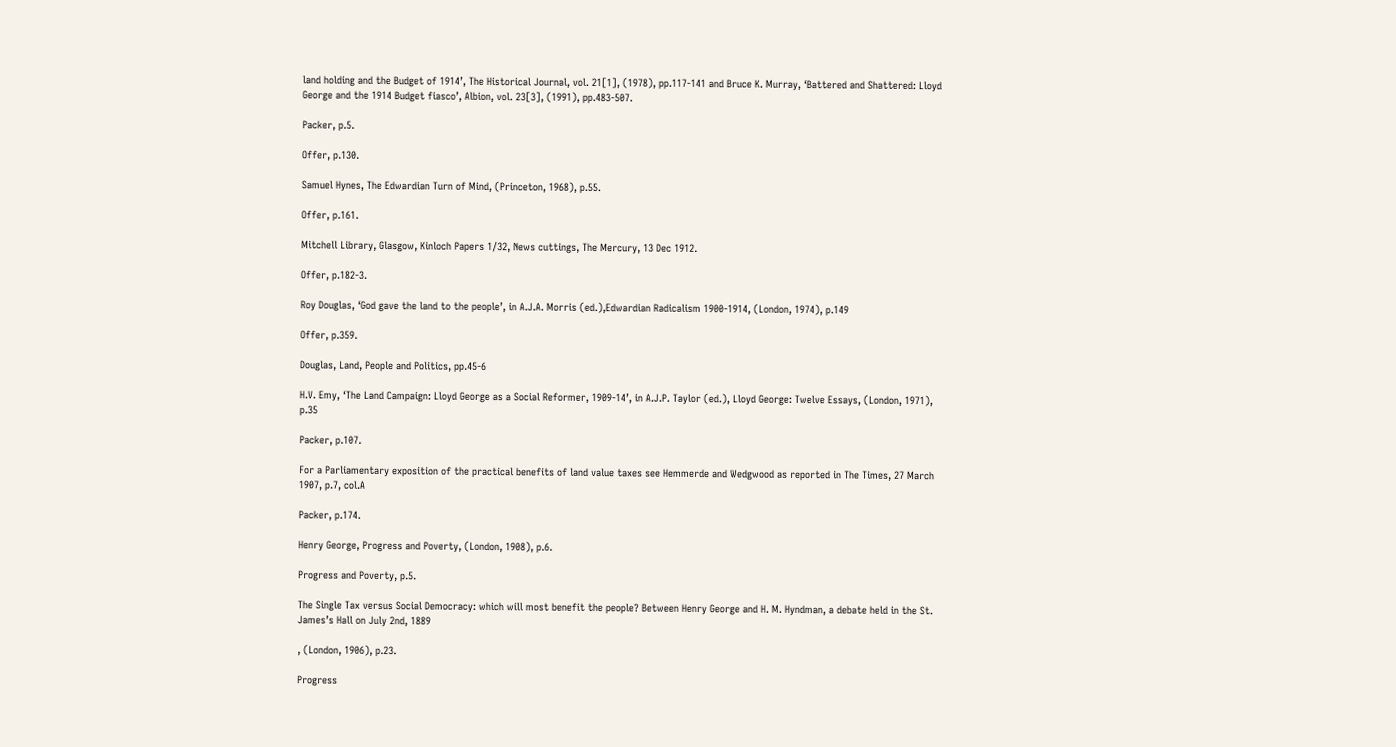land holding and the Budget of 1914’, The Historical Journal, vol. 21[1], (1978), pp.117-141 and Bruce K. Murray, ‘Battered and Shattered: Lloyd George and the 1914 Budget fiasco’, Albion, vol. 23[3], (1991), pp.483-507.

Packer, p.5.

Offer, p.130.

Samuel Hynes, The Edwardian Turn of Mind, (Princeton, 1968), p.55.

Offer, p.161.

Mitchell Library, Glasgow, Kinloch Papers 1/32, News cuttings, The Mercury, 13 Dec 1912.

Offer, p.182-3.

Roy Douglas, ‘God gave the land to the people’, in A.J.A. Morris (ed.),Edwardian Radicalism 1900-1914, (London, 1974), p.149

Offer, p.359.

Douglas, Land, People and Politics, pp.45-6

H.V. Emy, ‘The Land Campaign: Lloyd George as a Social Reformer, 1909-14’, in A.J.P. Taylor (ed.), Lloyd George: Twelve Essays, (London, 1971), p.35

Packer, p.107.

For a Parliamentary exposition of the practical benefits of land value taxes see Hemmerde and Wedgwood as reported in The Times, 27 March 1907, p.7, col.A

Packer, p.174.

Henry George, Progress and Poverty, (London, 1908), p.6.

Progress and Poverty, p.5.

The Single Tax versus Social Democracy: which will most benefit the people? Between Henry George and H. M. Hyndman, a debate held in the St. James’s Hall on July 2nd, 1889

, (London, 1906), p.23.

Progress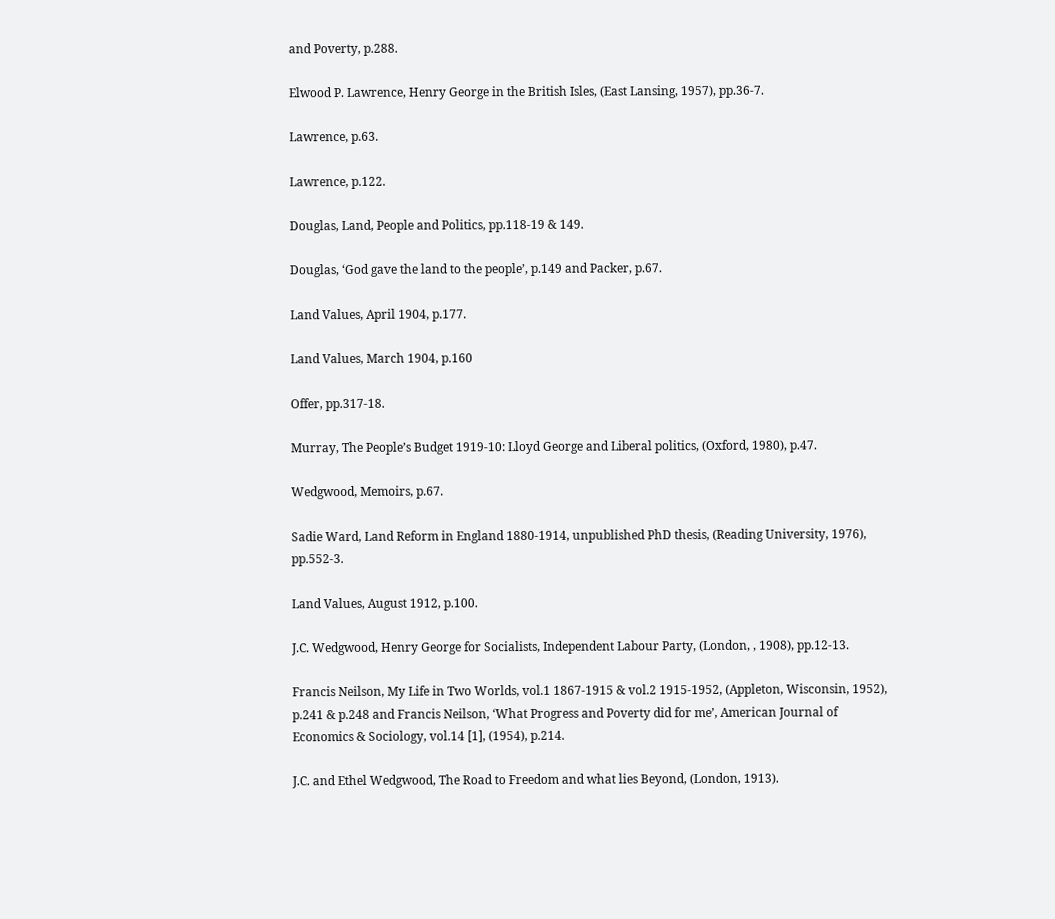and Poverty, p.288.

Elwood P. Lawrence, Henry George in the British Isles, (East Lansing, 1957), pp.36-7.

Lawrence, p.63.

Lawrence, p.122.

Douglas, Land, People and Politics, pp.118-19 & 149.

Douglas, ‘God gave the land to the people’, p.149 and Packer, p.67.

Land Values, April 1904, p.177.

Land Values, March 1904, p.160

Offer, pp.317-18.

Murray, The People’s Budget 1919-10: Lloyd George and Liberal politics, (Oxford, 1980), p.47.

Wedgwood, Memoirs, p.67.

Sadie Ward, Land Reform in England 1880-1914, unpublished PhD thesis, (Reading University, 1976), pp.552-3.

Land Values, August 1912, p.100.

J.C. Wedgwood, Henry George for Socialists, Independent Labour Party, (London, , 1908), pp.12-13.

Francis Neilson, My Life in Two Worlds, vol.1 1867-1915 & vol.2 1915-1952, (Appleton, Wisconsin, 1952), p.241 & p.248 and Francis Neilson, ‘What Progress and Poverty did for me’, American Journal of Economics & Sociology, vol.14 [1], (1954), p.214.

J.C. and Ethel Wedgwood, The Road to Freedom and what lies Beyond, (London, 1913).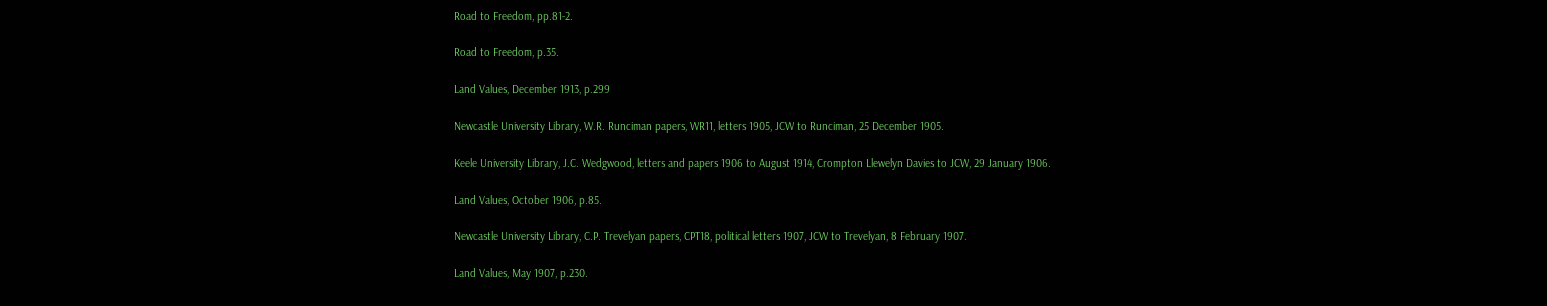Road to Freedom, pp.81-2.

Road to Freedom, p.35.

Land Values, December 1913, p.299

Newcastle University Library, W.R. Runciman papers, WR11, letters 1905, JCW to Runciman, 25 December 1905.

Keele University Library, J.C. Wedgwood, letters and papers 1906 to August 1914, Crompton Llewelyn Davies to JCW, 29 January 1906.

Land Values, October 1906, p.85.

Newcastle University Library, C.P. Trevelyan papers, CPT18, political letters 1907, JCW to Trevelyan, 8 February 1907.

Land Values, May 1907, p.230.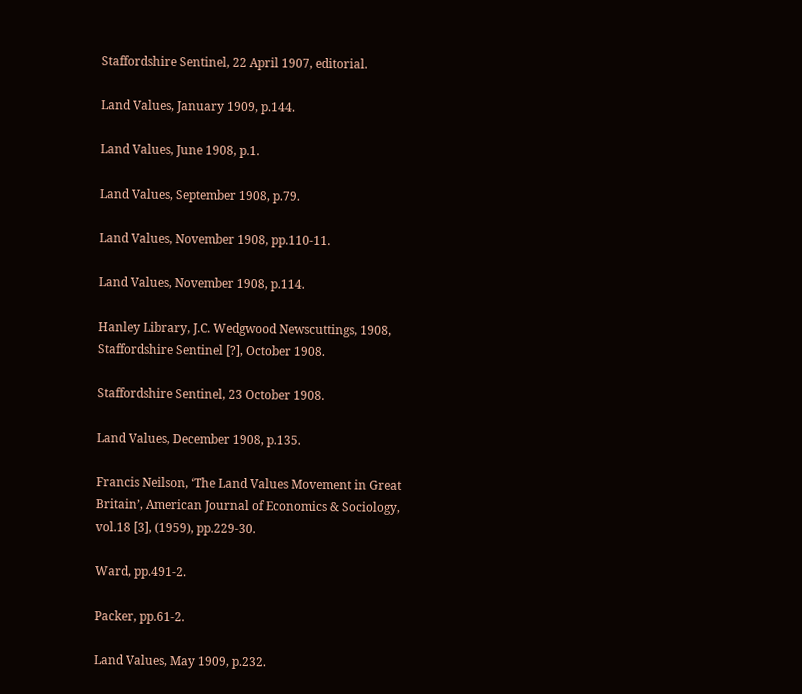Staffordshire Sentinel, 22 April 1907, editorial.

Land Values, January 1909, p.144.

Land Values, June 1908, p.1.

Land Values, September 1908, p.79.

Land Values, November 1908, pp.110-11.

Land Values, November 1908, p.114.

Hanley Library, J.C. Wedgwood Newscuttings, 1908, Staffordshire Sentinel [?], October 1908.

Staffordshire Sentinel, 23 October 1908.

Land Values, December 1908, p.135.

Francis Neilson, ‘The Land Values Movement in Great Britain’, American Journal of Economics & Sociology, vol.18 [3], (1959), pp.229-30.

Ward, pp.491-2.

Packer, pp.61-2.

Land Values, May 1909, p.232.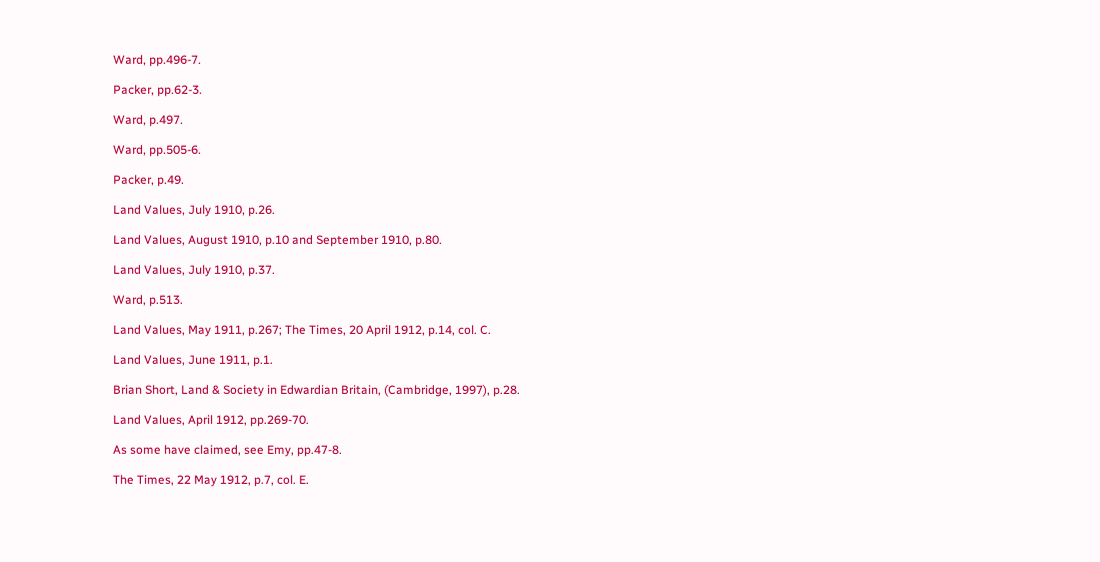Ward, pp.496-7.

Packer, pp.62-3.

Ward, p.497.

Ward, pp.505-6.

Packer, p.49.

Land Values, July 1910, p.26.

Land Values, August 1910, p.10 and September 1910, p.80.

Land Values, July 1910, p.37.

Ward, p.513.

Land Values, May 1911, p.267; The Times, 20 April 1912, p.14, col. C.

Land Values, June 1911, p.1.

Brian Short, Land & Society in Edwardian Britain, (Cambridge, 1997), p.28.

Land Values, April 1912, pp.269-70.

As some have claimed, see Emy, pp.47-8.

The Times, 22 May 1912, p.7, col. E.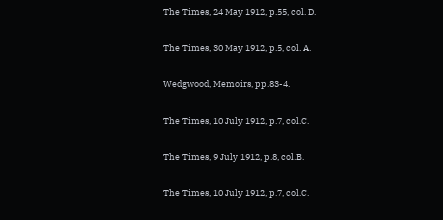The Times, 24 May 1912, p.55, col. D.

The Times, 30 May 1912, p.5, col. A.

Wedgwood, Memoirs, pp.83-4.

The Times, 10 July 1912, p.7, col.C.

The Times, 9 July 1912, p.8, col.B.

The Times, 10 July 1912, p.7, col.C.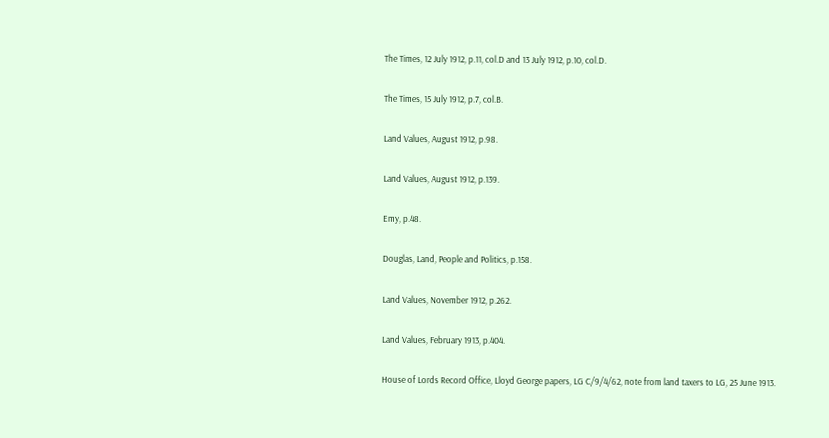The Times, 12 July 1912, p.11, col.D and 13 July 1912, p.10, col.D.

The Times, 15 July 1912, p.7, col.B.

Land Values, August 1912, p.98.

Land Values, August 1912, p.139.

Emy, p.48.

Douglas, Land, People and Politics, p.158.

Land Values, November 1912, p.262.

Land Values, February 1913, p.404.

House of Lords Record Office, Lloyd George papers, LG C/9/4/62, note from land taxers to LG, 25 June 1913.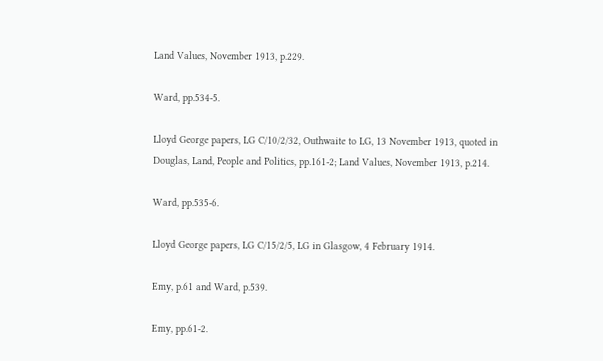Land Values, November 1913, p.229.

Ward, pp.534-5.

Lloyd George papers, LG C/10/2/32, Outhwaite to LG, 13 November 1913, quoted in Douglas, Land, People and Politics, pp.161-2; Land Values, November 1913, p.214.

Ward, pp.535-6.

Lloyd George papers, LG C/15/2/5, LG in Glasgow, 4 February 1914.

Emy, p.61 and Ward, p.539.

Emy, pp.61-2.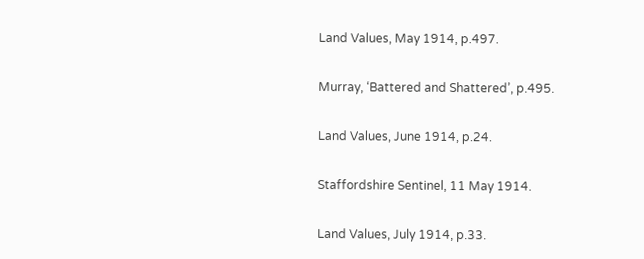Land Values, May 1914, p.497.

Murray, ‘Battered and Shattered’, p.495.

Land Values, June 1914, p.24.

Staffordshire Sentinel, 11 May 1914.

Land Values, July 1914, p.33.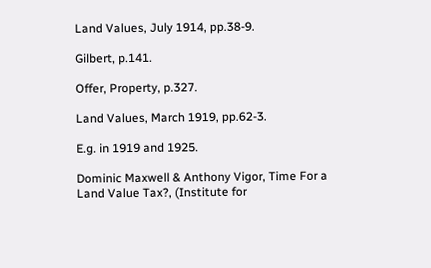Land Values, July 1914, pp.38-9.

Gilbert, p.141.

Offer, Property, p.327.

Land Values, March 1919, pp.62-3.

E.g. in 1919 and 1925.

Dominic Maxwell & Anthony Vigor, Time For a Land Value Tax?, (Institute for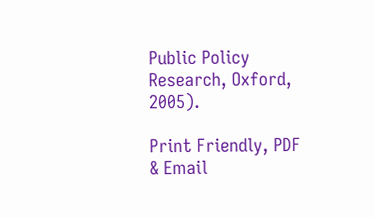Public Policy Research, Oxford, 2005).

Print Friendly, PDF & Email